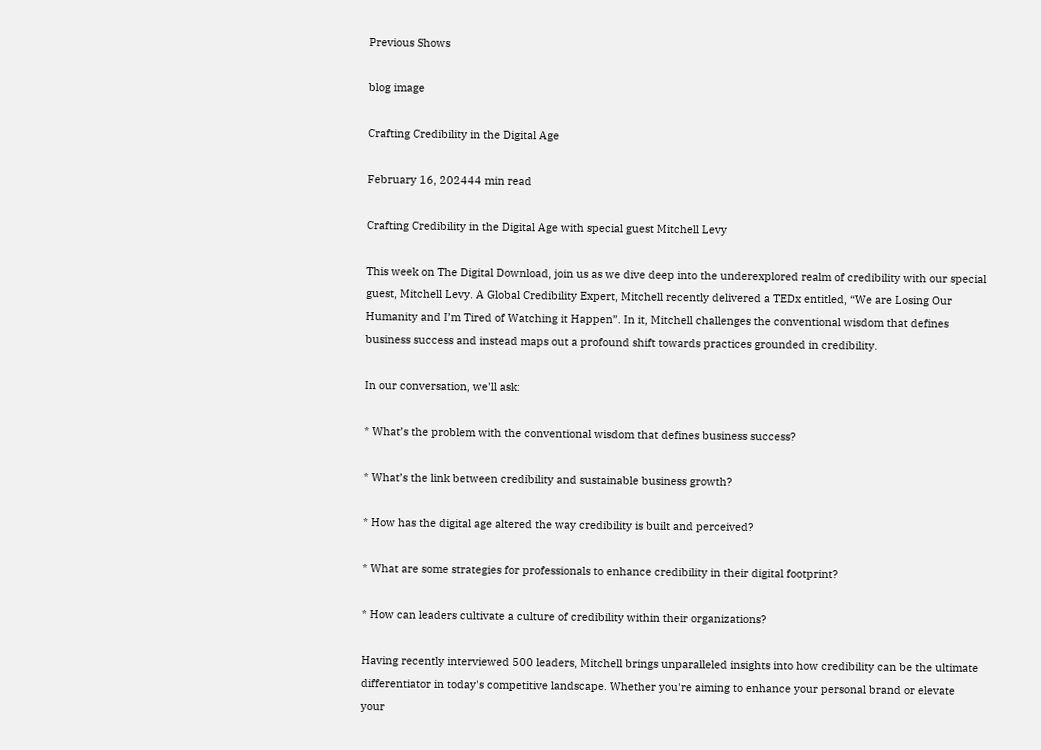Previous Shows

blog image

Crafting Credibility in the Digital Age

February 16, 202444 min read

Crafting Credibility in the Digital Age with special guest Mitchell Levy

This week on The Digital Download, join us as we dive deep into the underexplored realm of credibility with our special guest, Mitchell Levy. A Global Credibility Expert, Mitchell recently delivered a TEDx entitled, “We are Losing Our Humanity and I’m Tired of Watching it Happen”. In it, Mitchell challenges the conventional wisdom that defines business success and instead maps out a profound shift towards practices grounded in credibility.

In our conversation, we'll ask:

* What’s the problem with the conventional wisdom that defines business success?

* What’s the link between credibility and sustainable business growth?

* How has the digital age altered the way credibility is built and perceived?

* What are some strategies for professionals to enhance credibility in their digital footprint?

* How can leaders cultivate a culture of credibility within their organizations?

Having recently interviewed 500 leaders, Mitchell brings unparalleled insights into how credibility can be the ultimate differentiator in today's competitive landscape. Whether you're aiming to enhance your personal brand or elevate your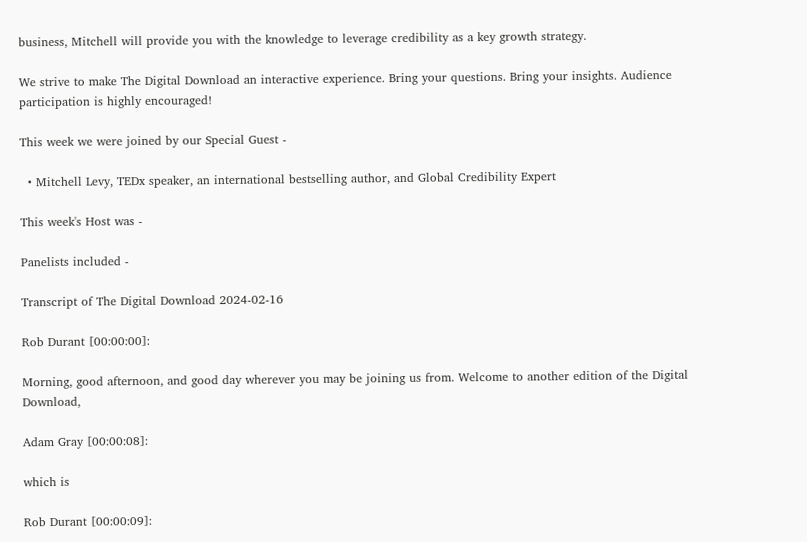business, Mitchell will provide you with the knowledge to leverage credibility as a key growth strategy.

We strive to make The Digital Download an interactive experience. Bring your questions. Bring your insights. Audience participation is highly encouraged!

This week we were joined by our Special Guest -

  • Mitchell Levy, TEDx speaker, an international bestselling author, and Global Credibility Expert

This week's Host was -

Panelists included -

Transcript of The Digital Download 2024-02-16

Rob Durant [00:00:00]:

Morning, good afternoon, and good day wherever you may be joining us from. Welcome to another edition of the Digital Download,

Adam Gray [00:00:08]:

which is

Rob Durant [00:00:09]: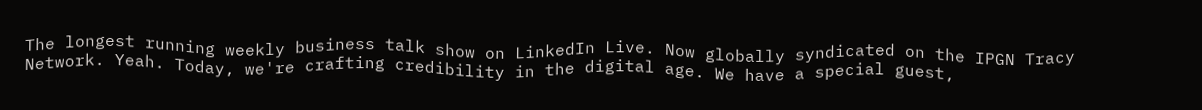The longest running weekly business talk show on LinkedIn Live. Now globally syndicated on the IPGN Tracy Network. Yeah. Today, we're crafting credibility in the digital age. We have a special guest,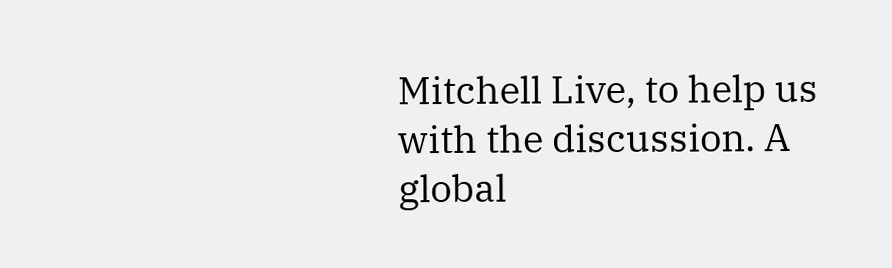Mitchell Live, to help us with the discussion. A global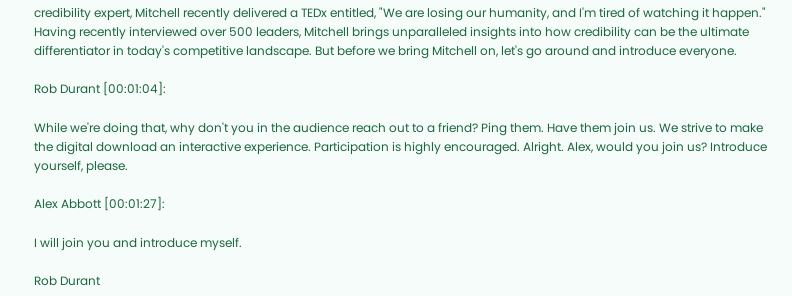credibility expert, Mitchell recently delivered a TEDx entitled, "We are losing our humanity, and I'm tired of watching it happen." Having recently interviewed over 500 leaders, Mitchell brings unparalleled insights into how credibility can be the ultimate differentiator in today's competitive landscape. But before we bring Mitchell on, let's go around and introduce everyone.

Rob Durant [00:01:04]:

While we're doing that, why don't you in the audience reach out to a friend? Ping them. Have them join us. We strive to make the digital download an interactive experience. Participation is highly encouraged. Alright. Alex, would you join us? Introduce yourself, please.

Alex Abbott [00:01:27]:

I will join you and introduce myself.

Rob Durant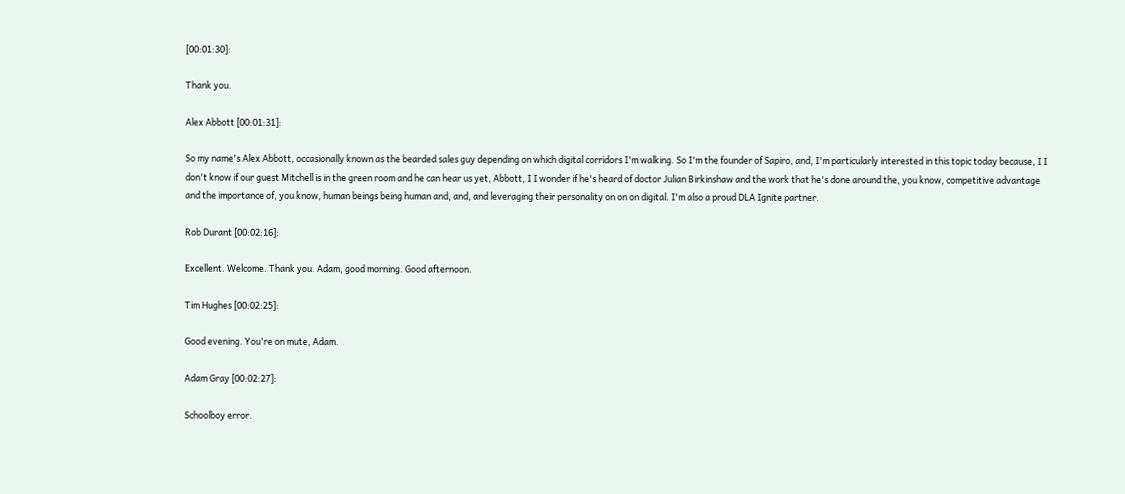[00:01:30]:

Thank you.

Alex Abbott [00:01:31]:

So my name's Alex Abbott, occasionally known as the bearded sales guy depending on which digital corridors I'm walking. So I'm the founder of Sapiro, and, I'm particularly interested in this topic today because, I I don't know if our guest Mitchell is in the green room and he can hear us yet, Abbott, I I wonder if he's heard of doctor Julian Birkinshaw and the work that he's done around the, you know, competitive advantage and the importance of, you know, human beings being human and, and, and leveraging their personality on on on digital. I'm also a proud DLA Ignite partner.

Rob Durant [00:02:16]:

Excellent. Welcome. Thank you. Adam, good morning. Good afternoon.

Tim Hughes [00:02:25]:

Good evening. You're on mute, Adam.

Adam Gray [00:02:27]:

Schoolboy error.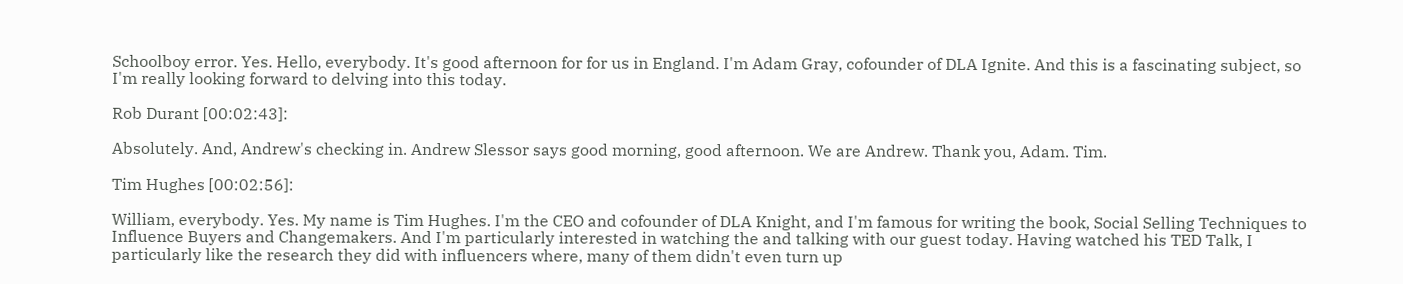Schoolboy error. Yes. Hello, everybody. It's good afternoon for for us in England. I'm Adam Gray, cofounder of DLA Ignite. And this is a fascinating subject, so I'm really looking forward to delving into this today.

Rob Durant [00:02:43]:

Absolutely. And, Andrew's checking in. Andrew Slessor says good morning, good afternoon. We are Andrew. Thank you, Adam. Tim.

Tim Hughes [00:02:56]:

William, everybody. Yes. My name is Tim Hughes. I'm the CEO and cofounder of DLA Knight, and I'm famous for writing the book, Social Selling Techniques to Influence Buyers and Changemakers. And I'm particularly interested in watching the and talking with our guest today. Having watched his TED Talk, I particularly like the research they did with influencers where, many of them didn't even turn up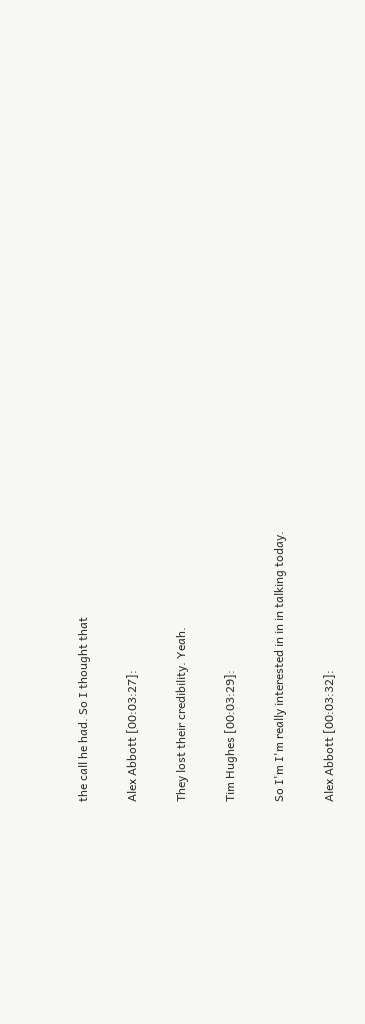the call he had. So I thought that

Alex Abbott [00:03:27]:

They lost their credibility. Yeah.

Tim Hughes [00:03:29]:

So I'm I'm really interested in in in talking today.

Alex Abbott [00:03:32]: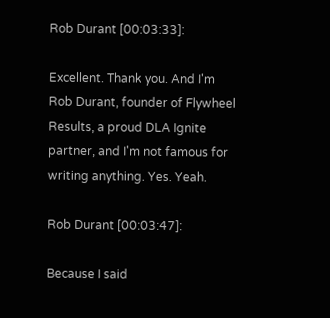Rob Durant [00:03:33]:

Excellent. Thank you. And I'm Rob Durant, founder of Flywheel Results, a proud DLA Ignite partner, and I'm not famous for writing anything. Yes. Yeah.

Rob Durant [00:03:47]:

Because I said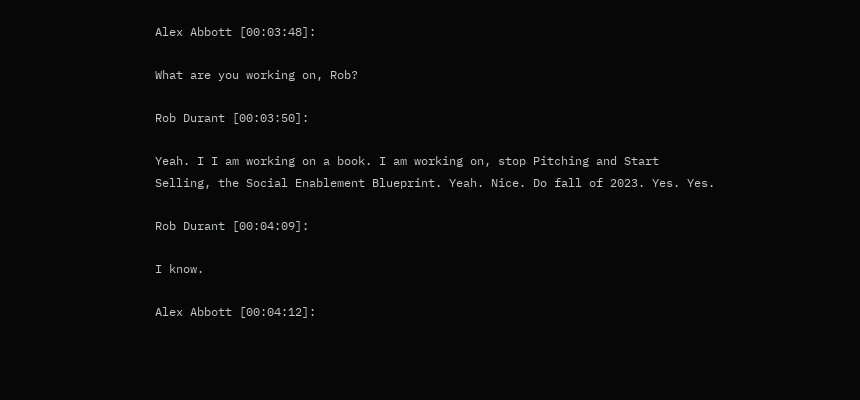Alex Abbott [00:03:48]:

What are you working on, Rob?

Rob Durant [00:03:50]:

Yeah. I I am working on a book. I am working on, stop Pitching and Start Selling, the Social Enablement Blueprint. Yeah. Nice. Do fall of 2023. Yes. Yes.

Rob Durant [00:04:09]:

I know.

Alex Abbott [00:04:12]: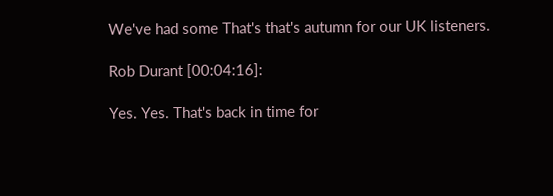We've had some That's that's autumn for our UK listeners.

Rob Durant [00:04:16]:

Yes. Yes. That's back in time for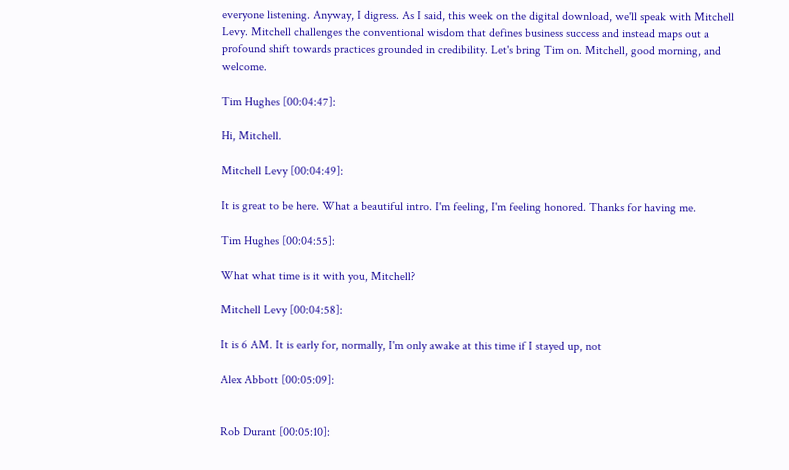everyone listening. Anyway, I digress. As I said, this week on the digital download, we'll speak with Mitchell Levy. Mitchell challenges the conventional wisdom that defines business success and instead maps out a profound shift towards practices grounded in credibility. Let's bring Tim on. Mitchell, good morning, and welcome.

Tim Hughes [00:04:47]:

Hi, Mitchell.

Mitchell Levy [00:04:49]:

It is great to be here. What a beautiful intro. I'm feeling, I'm feeling honored. Thanks for having me.

Tim Hughes [00:04:55]:

What what time is it with you, Mitchell?

Mitchell Levy [00:04:58]:

It is 6 AM. It is early for, normally, I'm only awake at this time if I stayed up, not

Alex Abbott [00:05:09]:


Rob Durant [00:05:10]: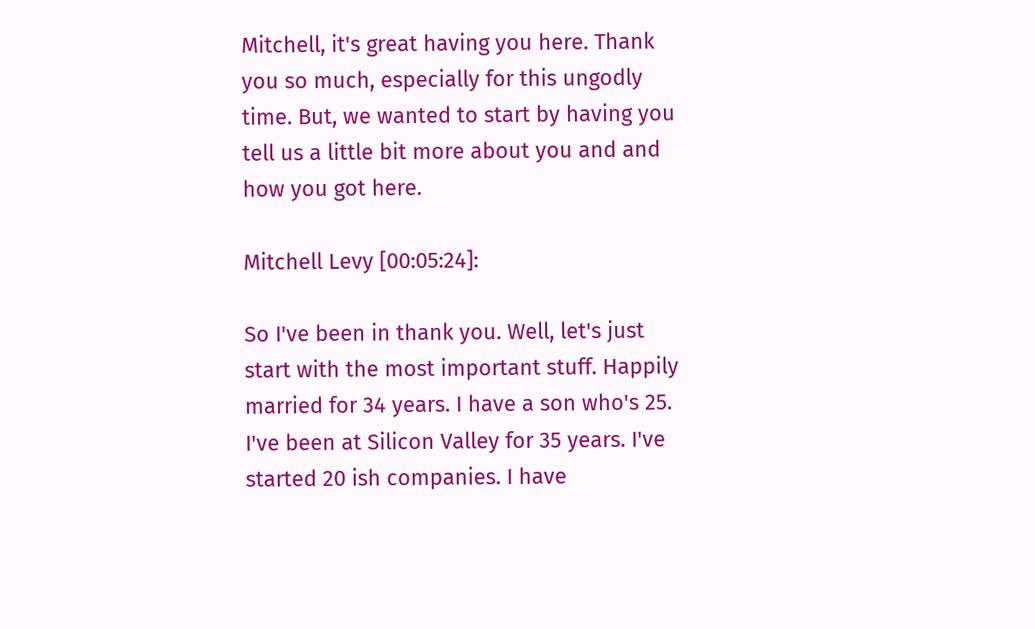Mitchell, it's great having you here. Thank you so much, especially for this ungodly time. But, we wanted to start by having you tell us a little bit more about you and and how you got here.

Mitchell Levy [00:05:24]:

So I've been in thank you. Well, let's just start with the most important stuff. Happily married for 34 years. I have a son who's 25. I've been at Silicon Valley for 35 years. I've started 20 ish companies. I have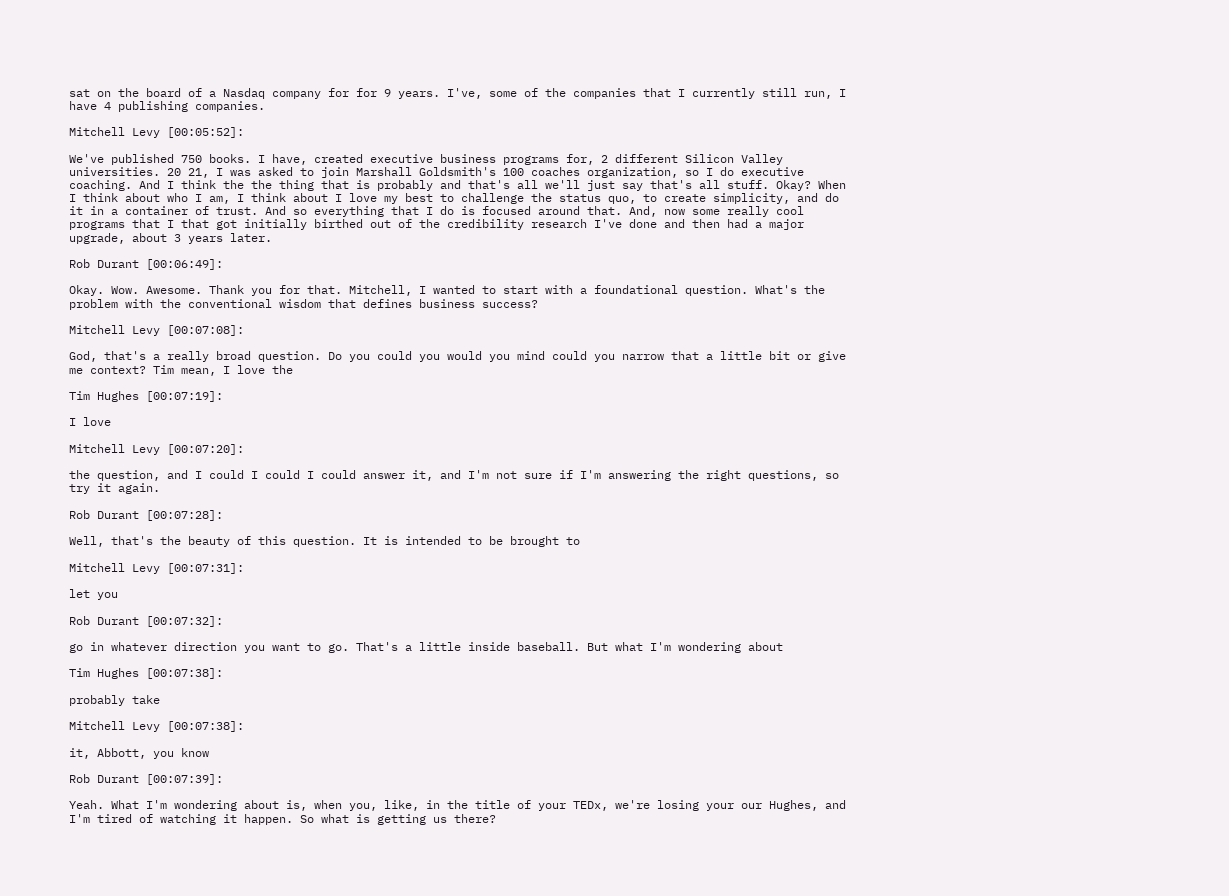sat on the board of a Nasdaq company for for 9 years. I've, some of the companies that I currently still run, I have 4 publishing companies.

Mitchell Levy [00:05:52]:

We've published 750 books. I have, created executive business programs for, 2 different Silicon Valley universities. 20 21, I was asked to join Marshall Goldsmith's 100 coaches organization, so I do executive coaching. And I think the the thing that is probably and that's all we'll just say that's all stuff. Okay? When I think about who I am, I think about I love my best to challenge the status quo, to create simplicity, and do it in a container of trust. And so everything that I do is focused around that. And, now some really cool programs that I that got initially birthed out of the credibility research I've done and then had a major upgrade, about 3 years later.

Rob Durant [00:06:49]:

Okay. Wow. Awesome. Thank you for that. Mitchell, I wanted to start with a foundational question. What's the problem with the conventional wisdom that defines business success?

Mitchell Levy [00:07:08]:

God, that's a really broad question. Do you could you would you mind could you narrow that a little bit or give me context? Tim mean, I love the

Tim Hughes [00:07:19]:

I love

Mitchell Levy [00:07:20]:

the question, and I could I could I could answer it, and I'm not sure if I'm answering the right questions, so try it again.

Rob Durant [00:07:28]:

Well, that's the beauty of this question. It is intended to be brought to

Mitchell Levy [00:07:31]:

let you

Rob Durant [00:07:32]:

go in whatever direction you want to go. That's a little inside baseball. But what I'm wondering about

Tim Hughes [00:07:38]:

probably take

Mitchell Levy [00:07:38]:

it, Abbott, you know

Rob Durant [00:07:39]:

Yeah. What I'm wondering about is, when you, like, in the title of your TEDx, we're losing your our Hughes, and I'm tired of watching it happen. So what is getting us there?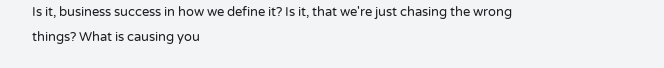Is it, business success in how we define it? Is it, that we're just chasing the wrong things? What is causing you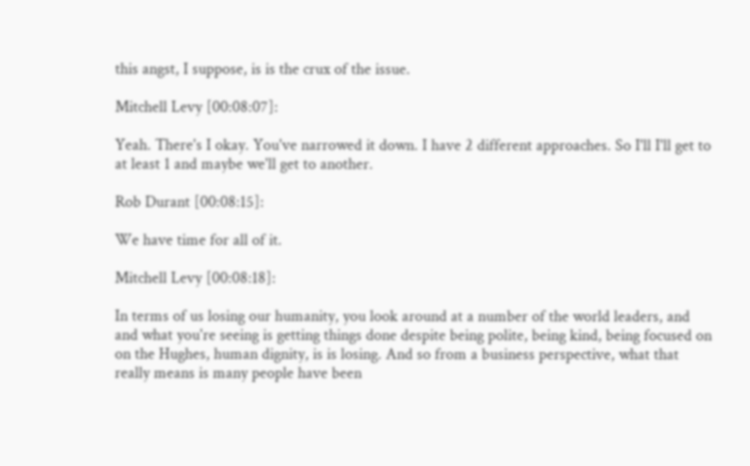this angst, I suppose, is is the crux of the issue.

Mitchell Levy [00:08:07]:

Yeah. There's I okay. You've narrowed it down. I have 2 different approaches. So I'll I'll get to at least 1 and maybe we'll get to another.

Rob Durant [00:08:15]:

We have time for all of it.

Mitchell Levy [00:08:18]:

In terms of us losing our humanity, you look around at a number of the world leaders, and and what you're seeing is getting things done despite being polite, being kind, being focused on on the Hughes, human dignity, is is losing. And so from a business perspective, what that really means is many people have been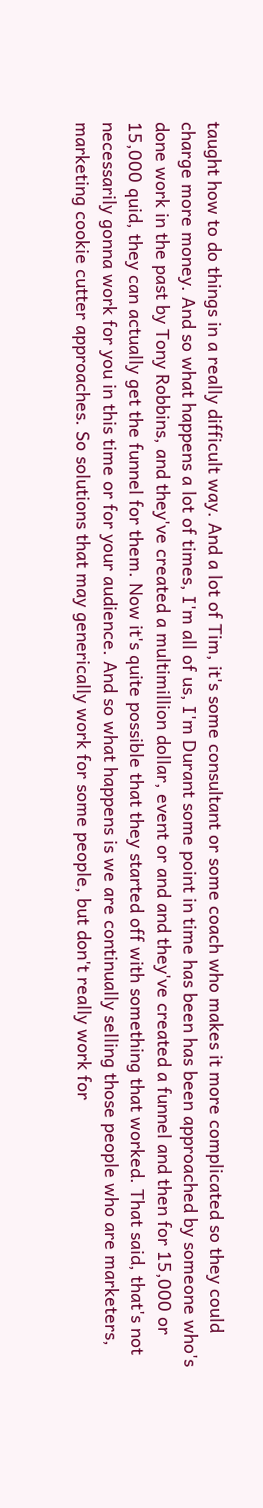taught how to do things in a really difficult way. And a lot of Tim, it's some consultant or some coach who makes it more complicated so they could charge more money. And so what happens a lot of times, I'm all of us, I'm Durant some point in time has been has been approached by someone who's done work in the past by Tony Robbins, and they've created a multimillion dollar, event or and and they've created a funnel and then for 15,000 or 15,000 quid, they can actually get the funnel for them. Now it's quite possible that they started off with something that worked. That said, that's not necessarily gonna work for you in this time or for your audience. And so what happens is we are continually selling those people who are marketers, marketing cookie cutter approaches. So solutions that may generically work for some people, but don't really work for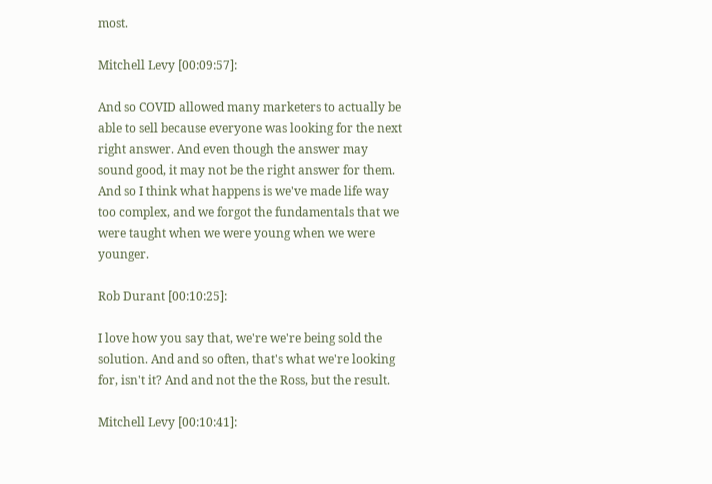most.

Mitchell Levy [00:09:57]:

And so COVID allowed many marketers to actually be able to sell because everyone was looking for the next right answer. And even though the answer may sound good, it may not be the right answer for them. And so I think what happens is we've made life way too complex, and we forgot the fundamentals that we were taught when we were young when we were younger.

Rob Durant [00:10:25]:

I love how you say that, we're we're being sold the solution. And and so often, that's what we're looking for, isn't it? And and not the the Ross, but the result.

Mitchell Levy [00:10:41]: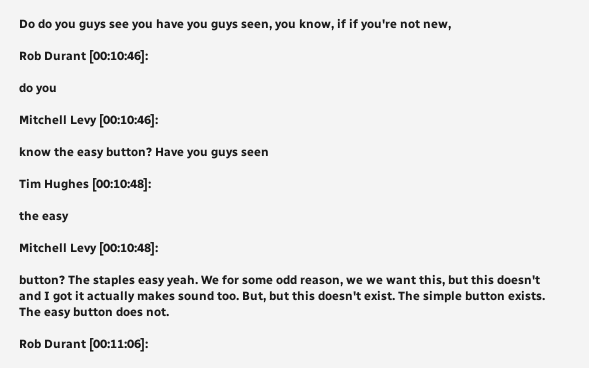Do do you guys see you have you guys seen, you know, if if you're not new,

Rob Durant [00:10:46]:

do you

Mitchell Levy [00:10:46]:

know the easy button? Have you guys seen

Tim Hughes [00:10:48]:

the easy

Mitchell Levy [00:10:48]:

button? The staples easy yeah. We for some odd reason, we we want this, but this doesn't and I got it actually makes sound too. But, but this doesn't exist. The simple button exists. The easy button does not.

Rob Durant [00:11:06]: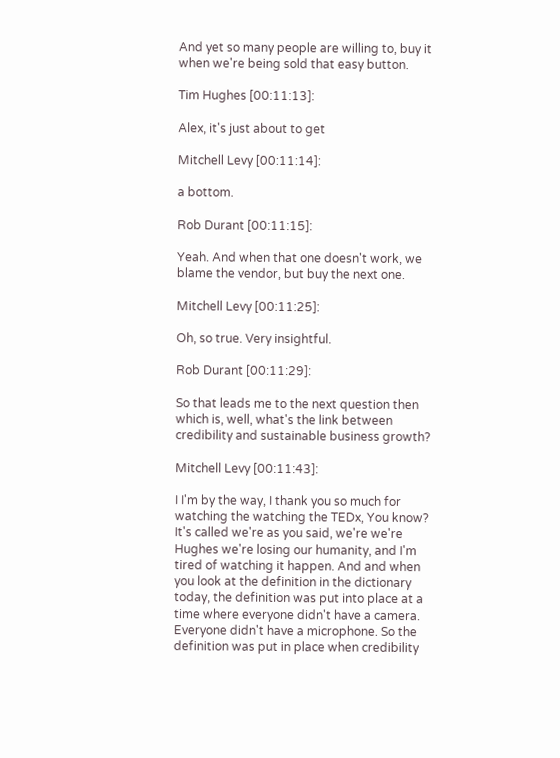And yet so many people are willing to, buy it when we're being sold that easy button.

Tim Hughes [00:11:13]:

Alex, it's just about to get

Mitchell Levy [00:11:14]:

a bottom.

Rob Durant [00:11:15]:

Yeah. And when that one doesn't work, we blame the vendor, but buy the next one.

Mitchell Levy [00:11:25]:

Oh, so true. Very insightful.

Rob Durant [00:11:29]:

So that leads me to the next question then which is, well, what's the link between credibility and sustainable business growth?

Mitchell Levy [00:11:43]:

I I'm by the way, I thank you so much for watching the watching the TEDx, You know? It's called we're as you said, we're we're Hughes we're losing our humanity, and I'm tired of watching it happen. And and when you look at the definition in the dictionary today, the definition was put into place at a time where everyone didn't have a camera. Everyone didn't have a microphone. So the definition was put in place when credibility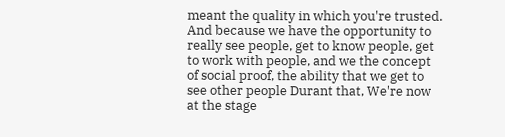meant the quality in which you're trusted. And because we have the opportunity to really see people, get to know people, get to work with people, and we the concept of social proof, the ability that we get to see other people Durant that, We're now at the stage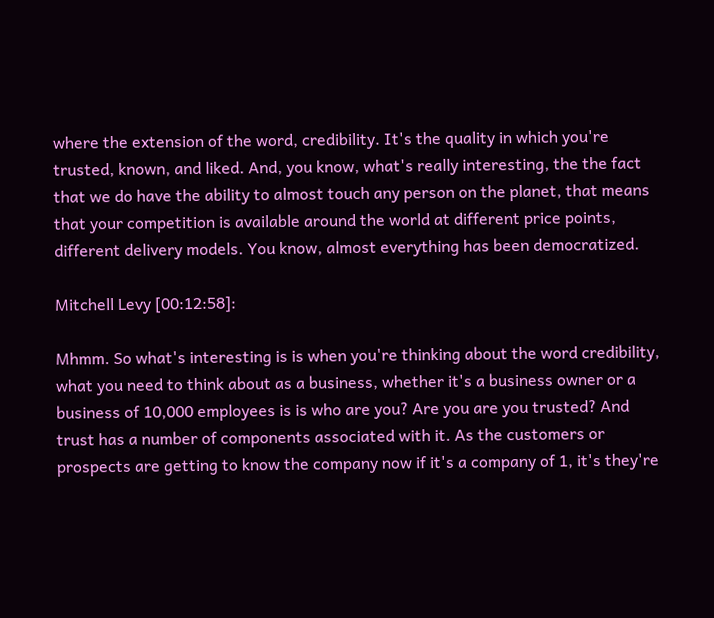where the extension of the word, credibility. It's the quality in which you're trusted, known, and liked. And, you know, what's really interesting, the the fact that we do have the ability to almost touch any person on the planet, that means that your competition is available around the world at different price points, different delivery models. You know, almost everything has been democratized.

Mitchell Levy [00:12:58]:

Mhmm. So what's interesting is is when you're thinking about the word credibility, what you need to think about as a business, whether it's a business owner or a business of 10,000 employees is is who are you? Are you are you trusted? And trust has a number of components associated with it. As the customers or prospects are getting to know the company now if it's a company of 1, it's they're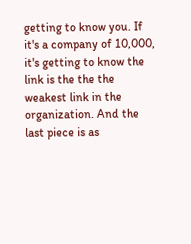getting to know you. If it's a company of 10,000, it's getting to know the link is the the the weakest link in the organization. And the last piece is as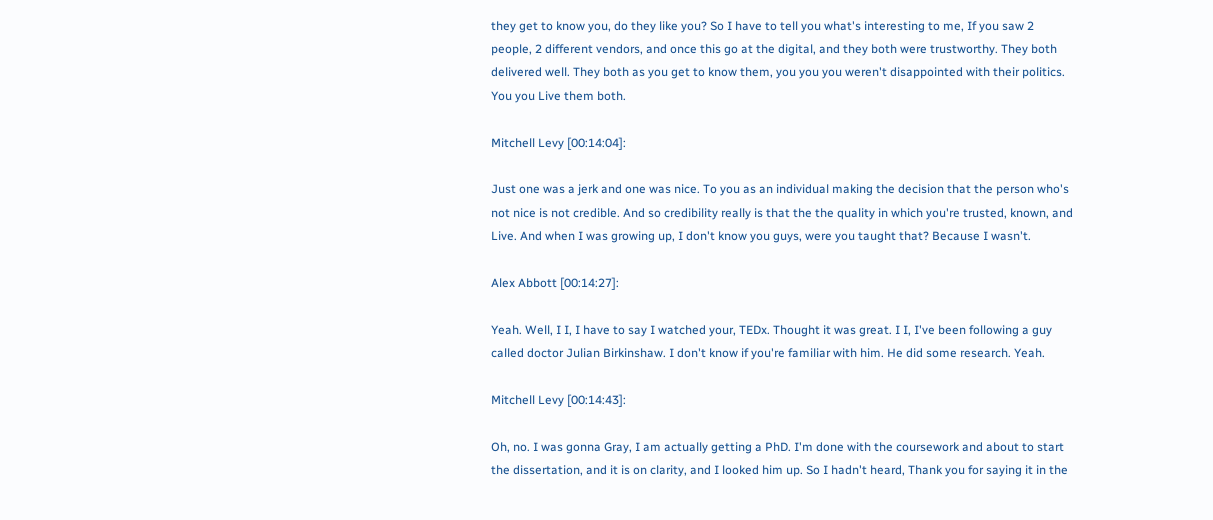they get to know you, do they like you? So I have to tell you what's interesting to me, If you saw 2 people, 2 different vendors, and once this go at the digital, and they both were trustworthy. They both delivered well. They both as you get to know them, you you you weren't disappointed with their politics. You you Live them both.

Mitchell Levy [00:14:04]:

Just one was a jerk and one was nice. To you as an individual making the decision that the person who's not nice is not credible. And so credibility really is that the the quality in which you're trusted, known, and Live. And when I was growing up, I don't know you guys, were you taught that? Because I wasn't.

Alex Abbott [00:14:27]:

Yeah. Well, I I, I have to say I watched your, TEDx. Thought it was great. I I, I've been following a guy called doctor Julian Birkinshaw. I don't know if you're familiar with him. He did some research. Yeah.

Mitchell Levy [00:14:43]:

Oh, no. I was gonna Gray, I am actually getting a PhD. I'm done with the coursework and about to start the dissertation, and it is on clarity, and I looked him up. So I hadn't heard, Thank you for saying it in the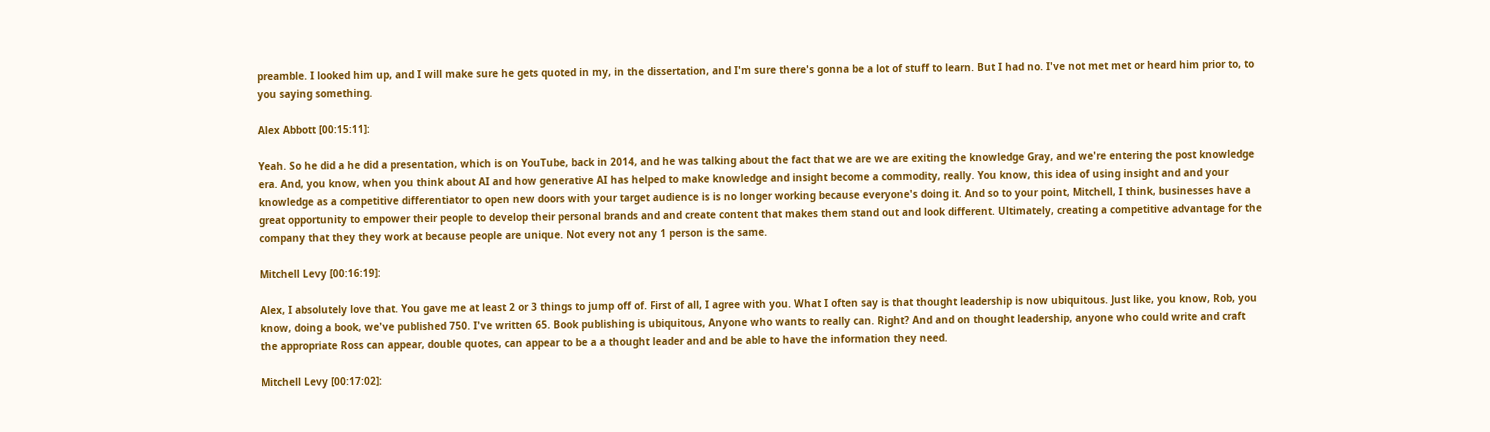preamble. I looked him up, and I will make sure he gets quoted in my, in the dissertation, and I'm sure there's gonna be a lot of stuff to learn. But I had no. I've not met met or heard him prior to, to you saying something.

Alex Abbott [00:15:11]:

Yeah. So he did a he did a presentation, which is on YouTube, back in 2014, and he was talking about the fact that we are we are exiting the knowledge Gray, and we're entering the post knowledge era. And, you know, when you think about AI and how generative AI has helped to make knowledge and insight become a commodity, really. You know, this idea of using insight and and your knowledge as a competitive differentiator to open new doors with your target audience is is no longer working because everyone's doing it. And so to your point, Mitchell, I think, businesses have a great opportunity to empower their people to develop their personal brands and and create content that makes them stand out and look different. Ultimately, creating a competitive advantage for the company that they they work at because people are unique. Not every not any 1 person is the same.

Mitchell Levy [00:16:19]:

Alex, I absolutely love that. You gave me at least 2 or 3 things to jump off of. First of all, I agree with you. What I often say is that thought leadership is now ubiquitous. Just like, you know, Rob, you know, doing a book, we've published 750. I've written 65. Book publishing is ubiquitous, Anyone who wants to really can. Right? And and on thought leadership, anyone who could write and craft the appropriate Ross can appear, double quotes, can appear to be a a thought leader and and be able to have the information they need.

Mitchell Levy [00:17:02]: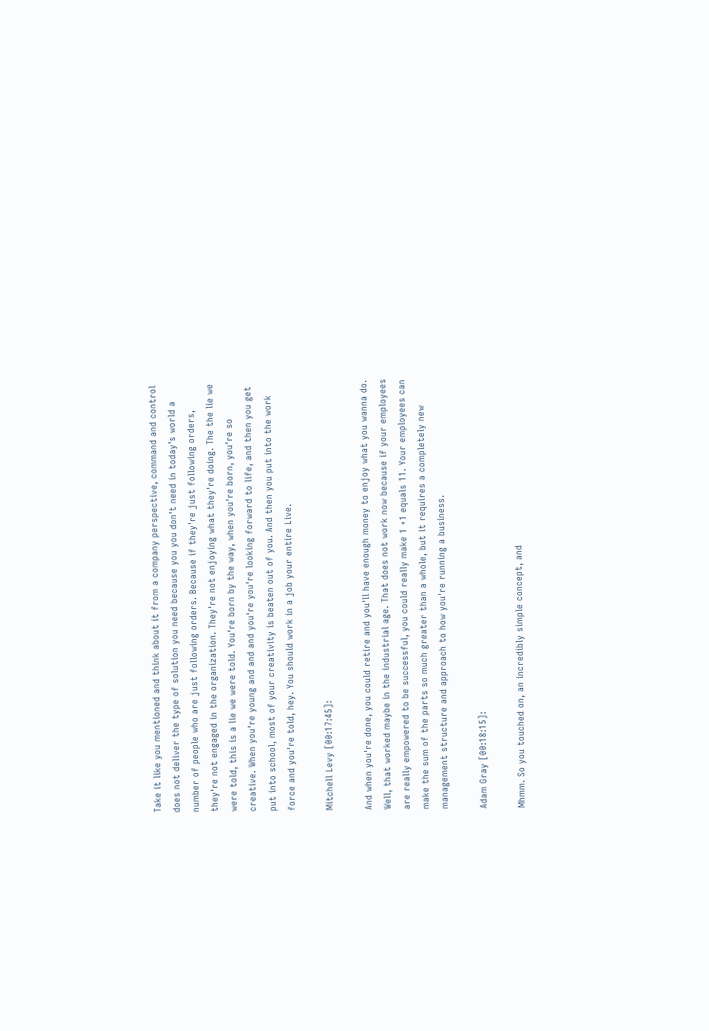Take it like you mentioned and think about it from a company perspective, command and control does not deliver the type of solution you need because you you don't need in today's world a number of people who are just following orders. Because if they're just following orders, they're not engaged in the organization. They're not enjoying what they're doing. The the lie we were told, this is a lie we were told. You're born by the way, when you're born, you're so creative. When you're young and and and you're you're looking forward to life, and then you get put into school, most of your creativity is beaten out of you. And then you put into the work force and you're told, hey. You should work in a job your entire Live.

Mitchell Levy [00:17:45]:

And when you're done, you could retire and you'll have enough money to enjoy what you wanna do. Well, that worked maybe in the industrial age. That does not work now because if your employees are really empowered to be successful, you could really make 1 +1 equals 11. Your employees can make the sum of the parts so much greater than a whole, but it requires a completely new management structure and approach to how you're running a business.

Adam Gray [00:18:15]:

Mhmm. So you touched on, an incredibly simple concept, and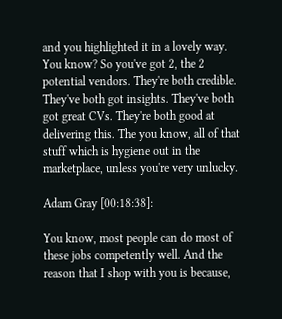and you highlighted it in a lovely way. You know? So you've got 2, the 2 potential vendors. They're both credible. They've both got insights. They've both got great CVs. They're both good at delivering this. The you know, all of that stuff which is hygiene out in the marketplace, unless you're very unlucky.

Adam Gray [00:18:38]:

You know, most people can do most of these jobs competently well. And the reason that I shop with you is because,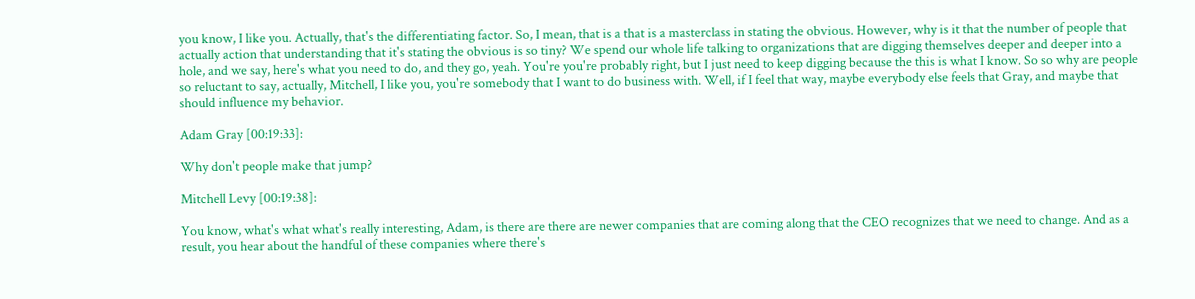you know, I like you. Actually, that's the differentiating factor. So, I mean, that is a that is a masterclass in stating the obvious. However, why is it that the number of people that actually action that understanding that it's stating the obvious is so tiny? We spend our whole life talking to organizations that are digging themselves deeper and deeper into a hole, and we say, here's what you need to do, and they go, yeah. You're you're probably right, but I just need to keep digging because the this is what I know. So so why are people so reluctant to say, actually, Mitchell, I like you, you're somebody that I want to do business with. Well, if I feel that way, maybe everybody else feels that Gray, and maybe that should influence my behavior.

Adam Gray [00:19:33]:

Why don't people make that jump?

Mitchell Levy [00:19:38]:

You know, what's what what's really interesting, Adam, is there are there are newer companies that are coming along that the CEO recognizes that we need to change. And as a result, you hear about the handful of these companies where there's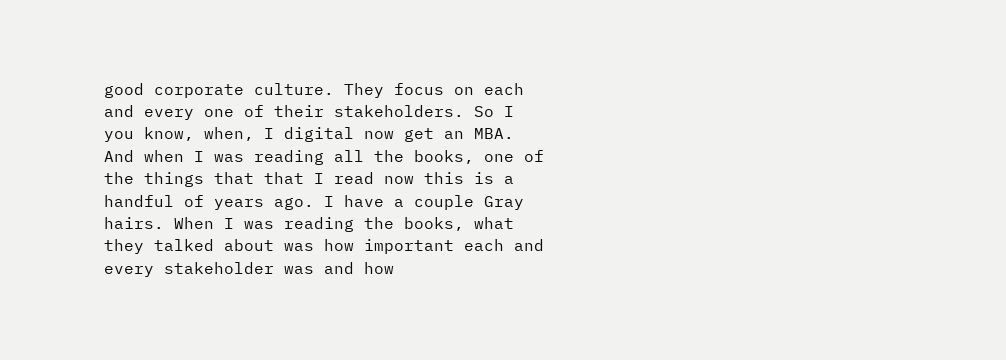good corporate culture. They focus on each and every one of their stakeholders. So I you know, when, I digital now get an MBA. And when I was reading all the books, one of the things that that I read now this is a handful of years ago. I have a couple Gray hairs. When I was reading the books, what they talked about was how important each and every stakeholder was and how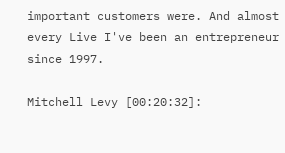important customers were. And almost every Live I've been an entrepreneur since 1997.

Mitchell Levy [00:20:32]: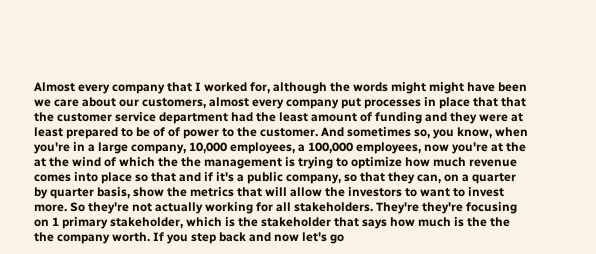Almost every company that I worked for, although the words might might have been we care about our customers, almost every company put processes in place that that the customer service department had the least amount of funding and they were at least prepared to be of of power to the customer. And sometimes so, you know, when you're in a large company, 10,000 employees, a 100,000 employees, now you're at the at the wind of which the the management is trying to optimize how much revenue comes into place so that and if it's a public company, so that they can, on a quarter by quarter basis, show the metrics that will allow the investors to want to invest more. So they're not actually working for all stakeholders. They're they're focusing on 1 primary stakeholder, which is the stakeholder that says how much is the the the company worth. If you step back and now let's go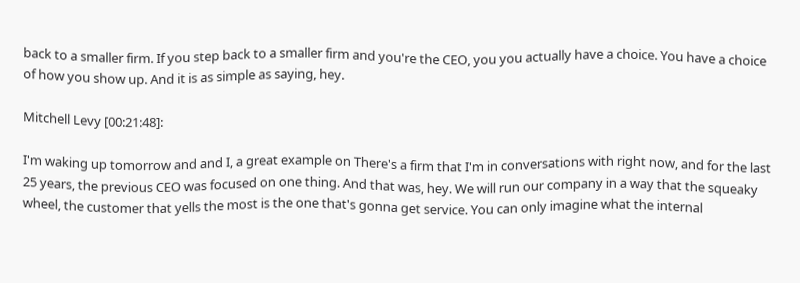back to a smaller firm. If you step back to a smaller firm and you're the CEO, you you actually have a choice. You have a choice of how you show up. And it is as simple as saying, hey.

Mitchell Levy [00:21:48]:

I'm waking up tomorrow and and I, a great example on There's a firm that I'm in conversations with right now, and for the last 25 years, the previous CEO was focused on one thing. And that was, hey. We will run our company in a way that the squeaky wheel, the customer that yells the most is the one that's gonna get service. You can only imagine what the internal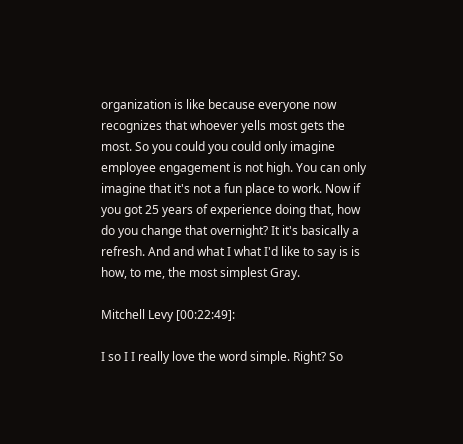organization is like because everyone now recognizes that whoever yells most gets the most. So you could you could only imagine employee engagement is not high. You can only imagine that it's not a fun place to work. Now if you got 25 years of experience doing that, how do you change that overnight? It it's basically a refresh. And and what I what I'd like to say is is how, to me, the most simplest Gray.

Mitchell Levy [00:22:49]:

I so I I really love the word simple. Right? So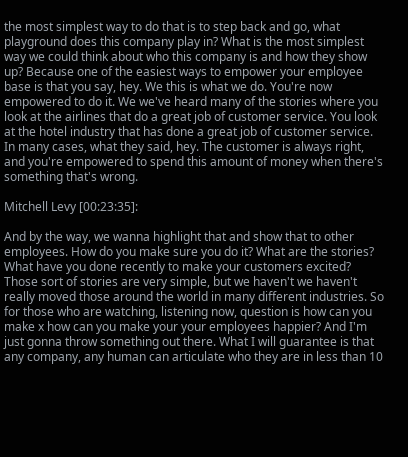the most simplest way to do that is to step back and go, what playground does this company play in? What is the most simplest way we could think about who this company is and how they show up? Because one of the easiest ways to empower your employee base is that you say, hey. We this is what we do. You're now empowered to do it. We we've heard many of the stories where you look at the airlines that do a great job of customer service. You look at the hotel industry that has done a great job of customer service. In many cases, what they said, hey. The customer is always right, and you're empowered to spend this amount of money when there's something that's wrong.

Mitchell Levy [00:23:35]:

And by the way, we wanna highlight that and show that to other employees. How do you make sure you do it? What are the stories? What have you done recently to make your customers excited? Those sort of stories are very simple, but we haven't we haven't really moved those around the world in many different industries. So for those who are watching, listening now, question is how can you make x how can you make your your employees happier? And I'm just gonna throw something out there. What I will guarantee is that any company, any human can articulate who they are in less than 10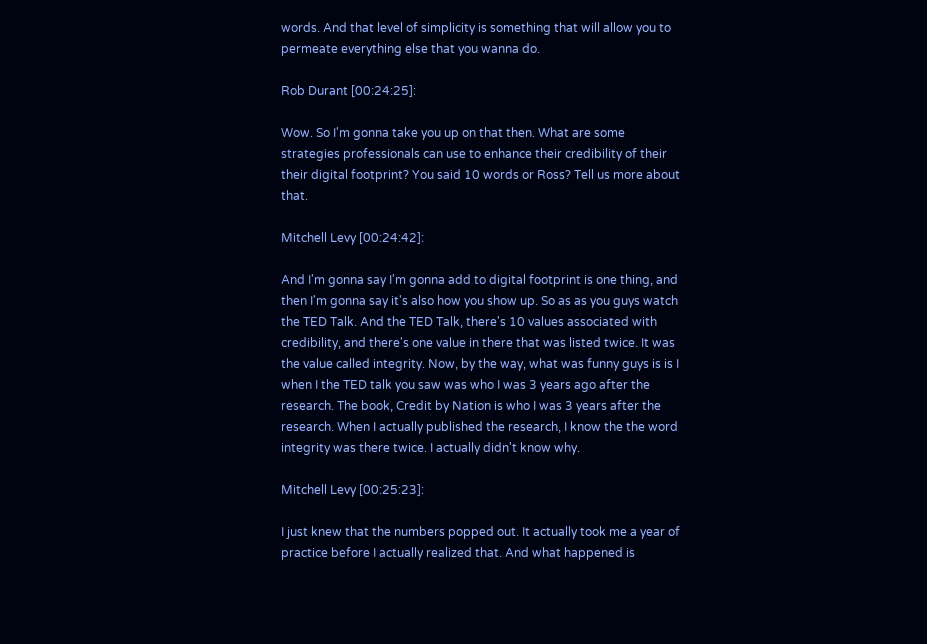words. And that level of simplicity is something that will allow you to permeate everything else that you wanna do.

Rob Durant [00:24:25]:

Wow. So I'm gonna take you up on that then. What are some strategies professionals can use to enhance their credibility of their their digital footprint? You said 10 words or Ross? Tell us more about that.

Mitchell Levy [00:24:42]:

And I'm gonna say I'm gonna add to digital footprint is one thing, and then I'm gonna say it's also how you show up. So as as you guys watch the TED Talk. And the TED Talk, there's 10 values associated with credibility, and there's one value in there that was listed twice. It was the value called integrity. Now, by the way, what was funny guys is is I when I the TED talk you saw was who I was 3 years ago after the research. The book, Credit by Nation is who I was 3 years after the research. When I actually published the research, I know the the word integrity was there twice. I actually didn't know why.

Mitchell Levy [00:25:23]:

I just knew that the numbers popped out. It actually took me a year of practice before I actually realized that. And what happened is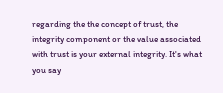regarding the the concept of trust, the integrity component or the value associated with trust is your external integrity. It's what you say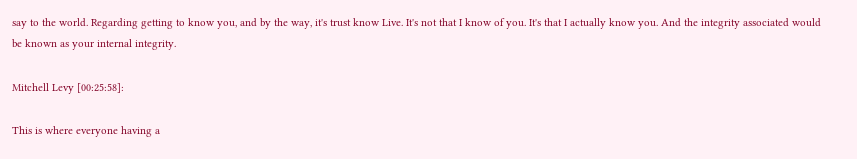say to the world. Regarding getting to know you, and by the way, it's trust know Live. It's not that I know of you. It's that I actually know you. And the integrity associated would be known as your internal integrity.

Mitchell Levy [00:25:58]:

This is where everyone having a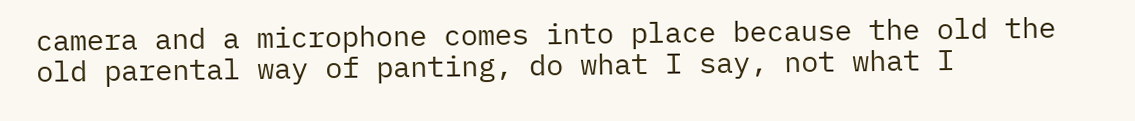camera and a microphone comes into place because the old the old parental way of panting, do what I say, not what I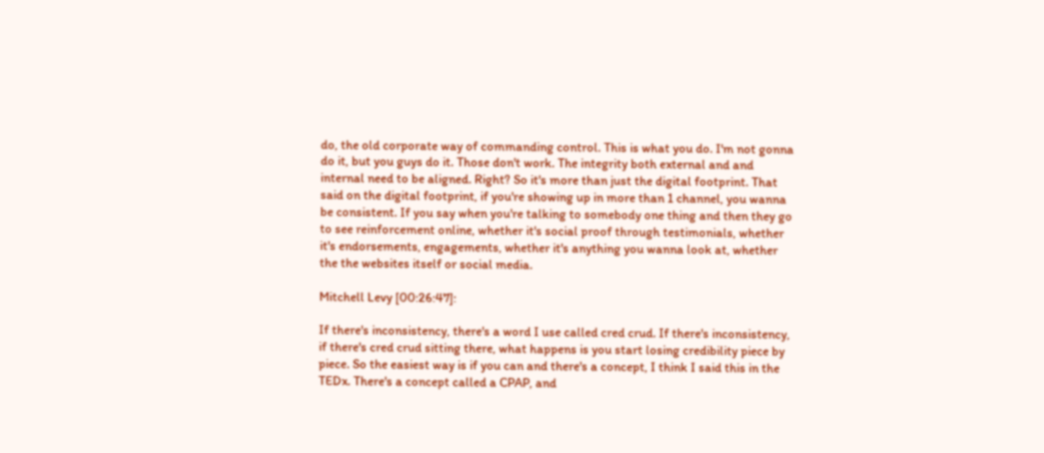do, the old corporate way of commanding control. This is what you do. I'm not gonna do it, but you guys do it. Those don't work. The integrity both external and and internal need to be aligned. Right? So it's more than just the digital footprint. That said on the digital footprint, if you're showing up in more than 1 channel, you wanna be consistent. If you say when you're talking to somebody one thing and then they go to see reinforcement online, whether it's social proof through testimonials, whether it's endorsements, engagements, whether it's anything you wanna look at, whether the the websites itself or social media.

Mitchell Levy [00:26:47]:

If there's inconsistency, there's a word I use called cred crud. If there's inconsistency, if there's cred crud sitting there, what happens is you start losing credibility piece by piece. So the easiest way is if you can and there's a concept, I think I said this in the TEDx. There's a concept called a CPAP, and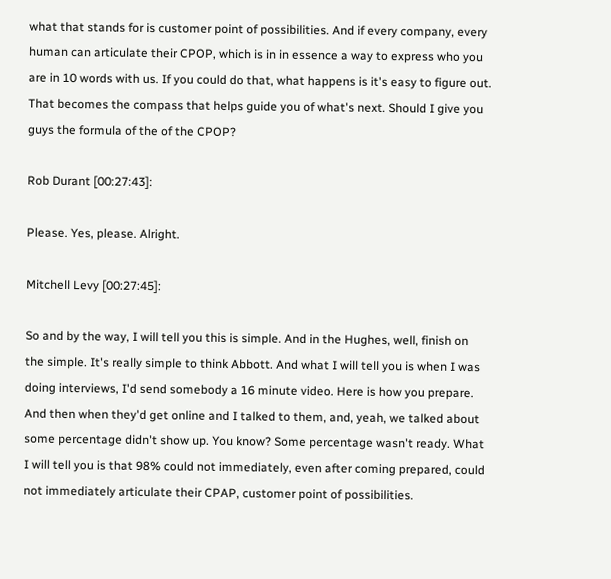what that stands for is customer point of possibilities. And if every company, every human can articulate their CPOP, which is in in essence a way to express who you are in 10 words with us. If you could do that, what happens is it's easy to figure out. That becomes the compass that helps guide you of what's next. Should I give you guys the formula of the of the CPOP?

Rob Durant [00:27:43]:

Please. Yes, please. Alright.

Mitchell Levy [00:27:45]:

So and by the way, I will tell you this is simple. And in the Hughes, well, finish on the simple. It's really simple to think Abbott. And what I will tell you is when I was doing interviews, I'd send somebody a 16 minute video. Here is how you prepare. And then when they'd get online and I talked to them, and, yeah, we talked about some percentage didn't show up. You know? Some percentage wasn't ready. What I will tell you is that 98% could not immediately, even after coming prepared, could not immediately articulate their CPAP, customer point of possibilities.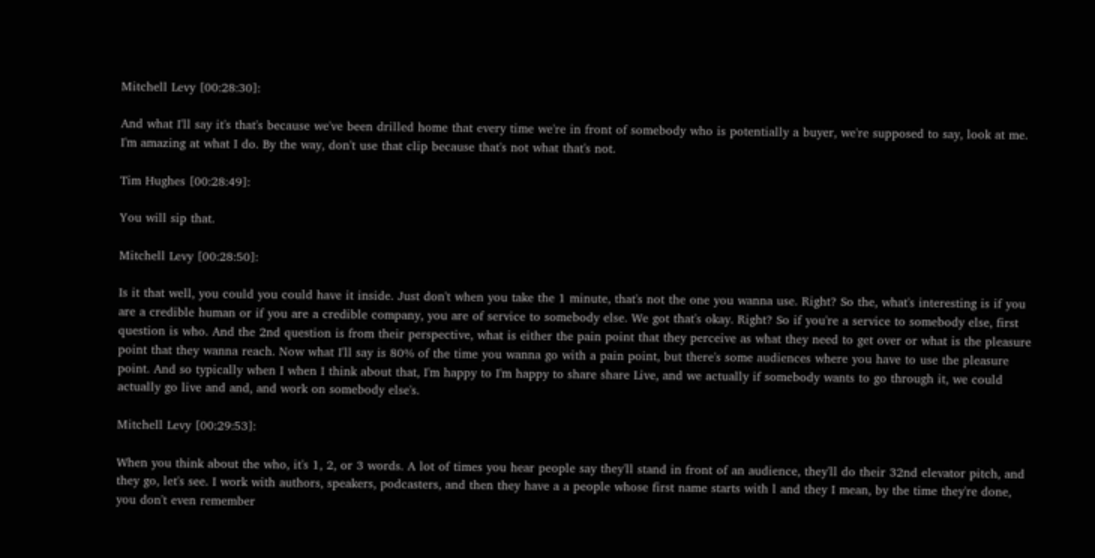Mitchell Levy [00:28:30]:

And what I'll say it's that's because we've been drilled home that every time we're in front of somebody who is potentially a buyer, we're supposed to say, look at me. I'm amazing at what I do. By the way, don't use that clip because that's not what that's not.

Tim Hughes [00:28:49]:

You will sip that.

Mitchell Levy [00:28:50]:

Is it that well, you could you could have it inside. Just don't when you take the 1 minute, that's not the one you wanna use. Right? So the, what's interesting is if you are a credible human or if you are a credible company, you are of service to somebody else. We got that's okay. Right? So if you're a service to somebody else, first question is who. And the 2nd question is from their perspective, what is either the pain point that they perceive as what they need to get over or what is the pleasure point that they wanna reach. Now what I'll say is 80% of the time you wanna go with a pain point, but there's some audiences where you have to use the pleasure point. And so typically when I when I think about that, I'm happy to I'm happy to share share Live, and we actually if somebody wants to go through it, we could actually go live and and, and work on somebody else's.

Mitchell Levy [00:29:53]:

When you think about the who, it's 1, 2, or 3 words. A lot of times you hear people say they'll stand in front of an audience, they'll do their 32nd elevator pitch, and they go, let's see. I work with authors, speakers, podcasters, and then they have a a people whose first name starts with l and they I mean, by the time they're done, you don't even remember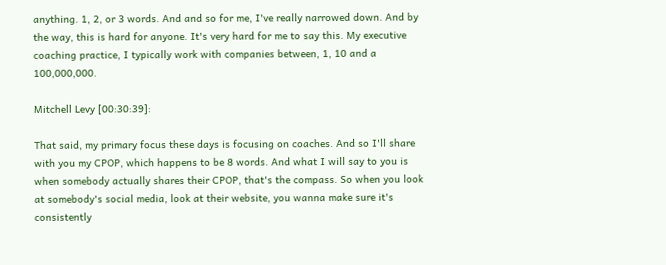anything. 1, 2, or 3 words. And and so for me, I've really narrowed down. And by the way, this is hard for anyone. It's very hard for me to say this. My executive coaching practice, I typically work with companies between, 1, 10 and a 100,000,000.

Mitchell Levy [00:30:39]:

That said, my primary focus these days is focusing on coaches. And so I'll share with you my CPOP, which happens to be 8 words. And what I will say to you is when somebody actually shares their CPOP, that's the compass. So when you look at somebody's social media, look at their website, you wanna make sure it's consistently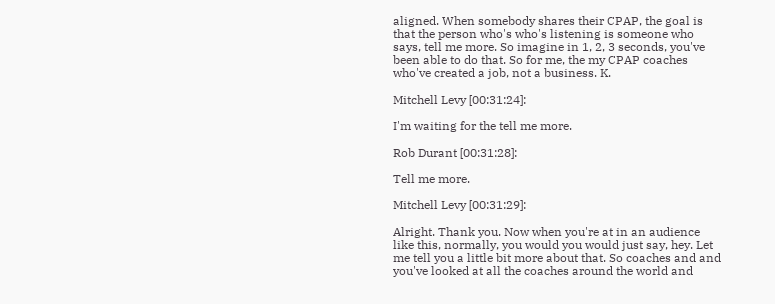aligned. When somebody shares their CPAP, the goal is that the person who's who's listening is someone who says, tell me more. So imagine in 1, 2, 3 seconds, you've been able to do that. So for me, the my CPAP coaches who've created a job, not a business. K.

Mitchell Levy [00:31:24]:

I'm waiting for the tell me more.

Rob Durant [00:31:28]:

Tell me more.

Mitchell Levy [00:31:29]:

Alright. Thank you. Now when you're at in an audience like this, normally, you would you would just say, hey. Let me tell you a little bit more about that. So coaches and and you've looked at all the coaches around the world and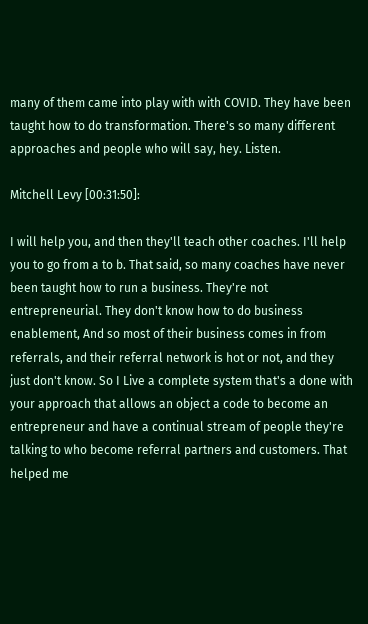many of them came into play with with COVID. They have been taught how to do transformation. There's so many different approaches and people who will say, hey. Listen.

Mitchell Levy [00:31:50]:

I will help you, and then they'll teach other coaches. I'll help you to go from a to b. That said, so many coaches have never been taught how to run a business. They're not entrepreneurial. They don't know how to do business enablement, And so most of their business comes in from referrals, and their referral network is hot or not, and they just don't know. So I Live a complete system that's a done with your approach that allows an object a code to become an entrepreneur and have a continual stream of people they're talking to who become referral partners and customers. That helped me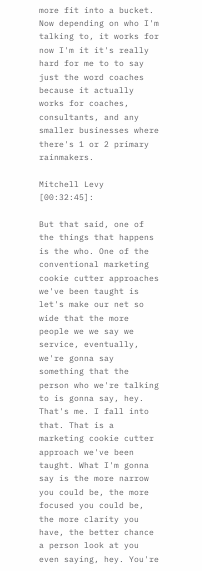more fit into a bucket. Now depending on who I'm talking to, it works for now I'm it it's really hard for me to to say just the word coaches because it actually works for coaches, consultants, and any smaller businesses where there's 1 or 2 primary rainmakers.

Mitchell Levy [00:32:45]:

But that said, one of the things that happens is the who. One of the conventional marketing cookie cutter approaches we've been taught is let's make our net so wide that the more people we we say we service, eventually, we're gonna say something that the person who we're talking to is gonna say, hey. That's me. I fall into that. That is a marketing cookie cutter approach we've been taught. What I'm gonna say is the more narrow you could be, the more focused you could be, the more clarity you have, the better chance a person look at you even saying, hey. You're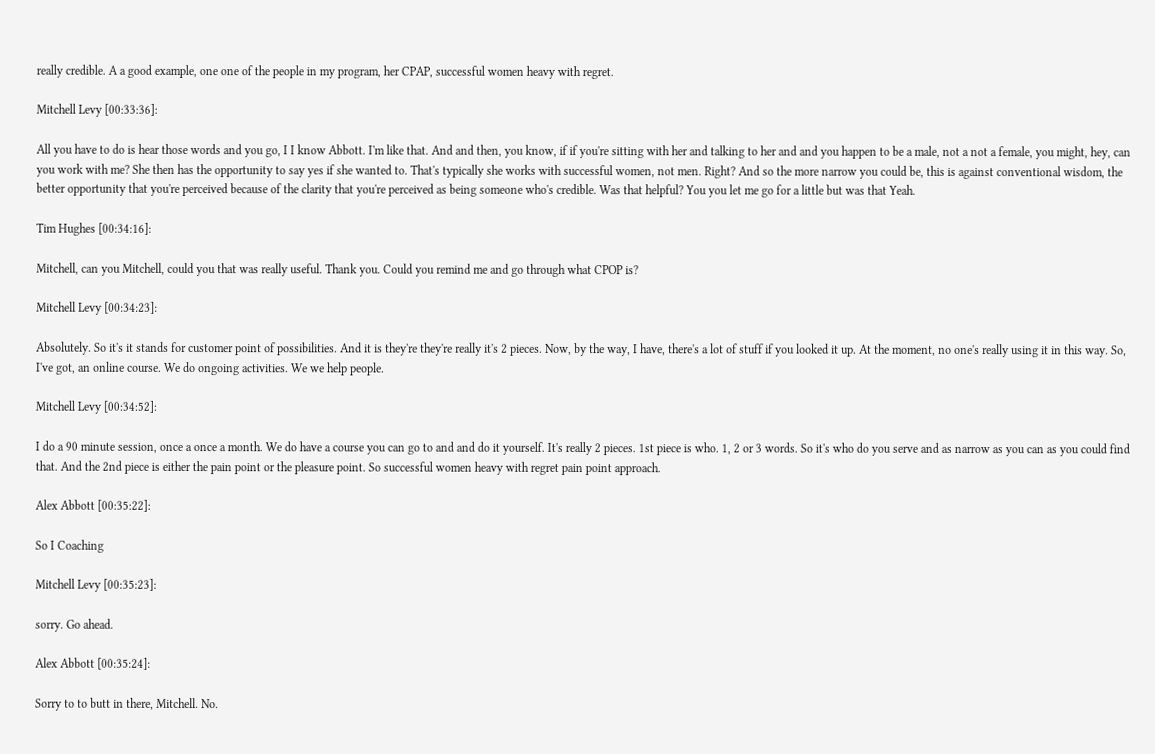really credible. A a good example, one one of the people in my program, her CPAP, successful women heavy with regret.

Mitchell Levy [00:33:36]:

All you have to do is hear those words and you go, I I know Abbott. I'm like that. And and then, you know, if if you're sitting with her and talking to her and and you happen to be a male, not a not a female, you might, hey, can you work with me? She then has the opportunity to say yes if she wanted to. That's typically she works with successful women, not men. Right? And so the more narrow you could be, this is against conventional wisdom, the better opportunity that you're perceived because of the clarity that you're perceived as being someone who's credible. Was that helpful? You you let me go for a little but was that Yeah.

Tim Hughes [00:34:16]:

Mitchell, can you Mitchell, could you that was really useful. Thank you. Could you remind me and go through what CPOP is?

Mitchell Levy [00:34:23]:

Absolutely. So it's it stands for customer point of possibilities. And it is they're they're really it's 2 pieces. Now, by the way, I have, there's a lot of stuff if you looked it up. At the moment, no one's really using it in this way. So, I've got, an online course. We do ongoing activities. We we help people.

Mitchell Levy [00:34:52]:

I do a 90 minute session, once a once a month. We do have a course you can go to and and do it yourself. It's really 2 pieces. 1st piece is who. 1, 2 or 3 words. So it's who do you serve and as narrow as you can as you could find that. And the 2nd piece is either the pain point or the pleasure point. So successful women heavy with regret pain point approach.

Alex Abbott [00:35:22]:

So I Coaching

Mitchell Levy [00:35:23]:

sorry. Go ahead.

Alex Abbott [00:35:24]:

Sorry to to butt in there, Mitchell. No.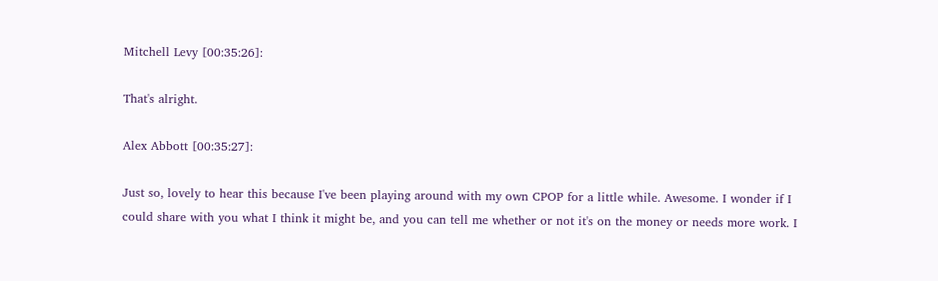Mitchell Levy [00:35:26]:

That's alright.

Alex Abbott [00:35:27]:

Just so, lovely to hear this because I've been playing around with my own CPOP for a little while. Awesome. I wonder if I could share with you what I think it might be, and you can tell me whether or not it's on the money or needs more work. I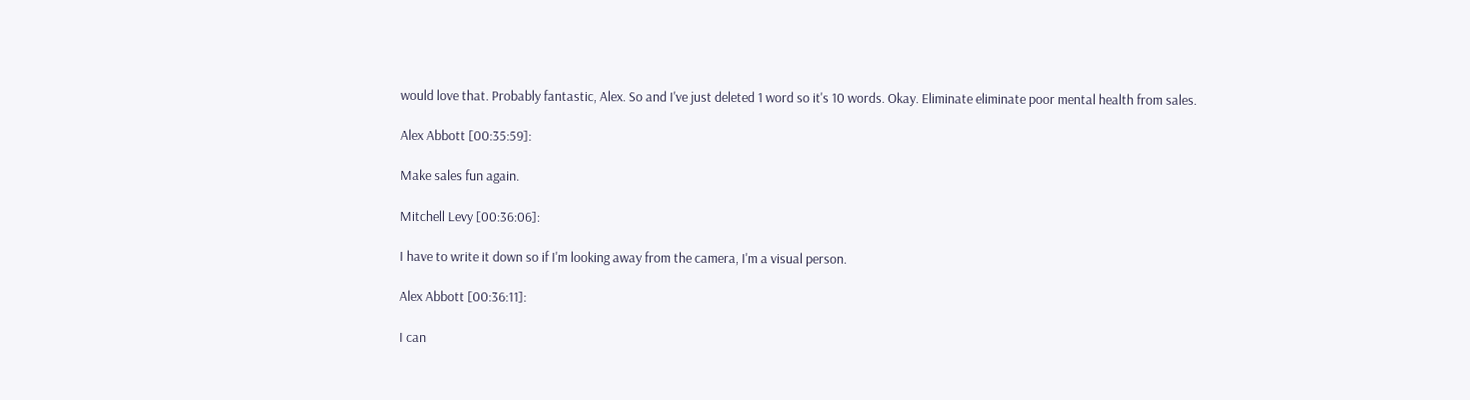would love that. Probably fantastic, Alex. So and I've just deleted 1 word so it's 10 words. Okay. Eliminate eliminate poor mental health from sales.

Alex Abbott [00:35:59]:

Make sales fun again.

Mitchell Levy [00:36:06]:

I have to write it down so if I'm looking away from the camera, I'm a visual person.

Alex Abbott [00:36:11]:

I can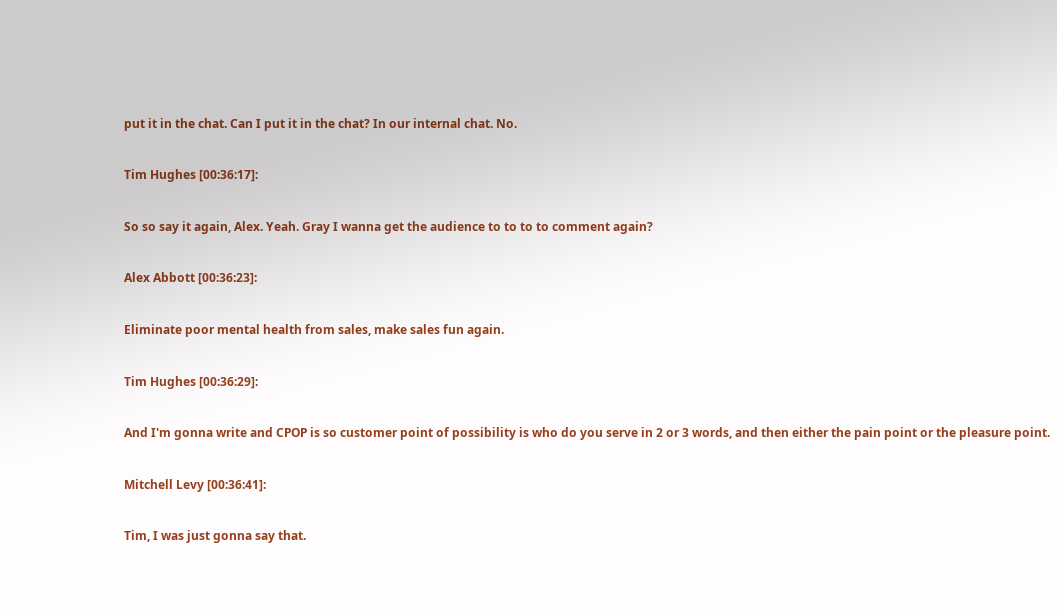put it in the chat. Can I put it in the chat? In our internal chat. No.

Tim Hughes [00:36:17]:

So so say it again, Alex. Yeah. Gray I wanna get the audience to to to to comment again?

Alex Abbott [00:36:23]:

Eliminate poor mental health from sales, make sales fun again.

Tim Hughes [00:36:29]:

And I'm gonna write and CPOP is so customer point of possibility is who do you serve in 2 or 3 words, and then either the pain point or the pleasure point.

Mitchell Levy [00:36:41]:

Tim, I was just gonna say that.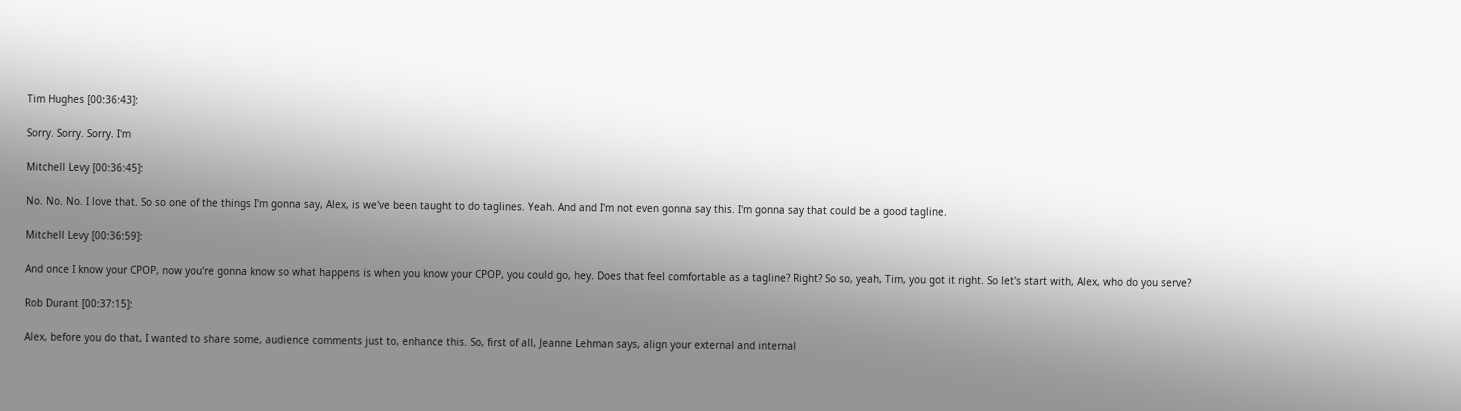Tim Hughes [00:36:43]:

Sorry. Sorry. Sorry. I'm

Mitchell Levy [00:36:45]:

No. No. No. I love that. So so one of the things I'm gonna say, Alex, is we've been taught to do taglines. Yeah. And and I'm not even gonna say this. I'm gonna say that could be a good tagline.

Mitchell Levy [00:36:59]:

And once I know your CPOP, now you're gonna know so what happens is when you know your CPOP, you could go, hey. Does that feel comfortable as a tagline? Right? So so, yeah, Tim, you got it right. So let's start with, Alex, who do you serve?

Rob Durant [00:37:15]:

Alex, before you do that, I wanted to share some, audience comments just to, enhance this. So, first of all, Jeanne Lehman says, align your external and internal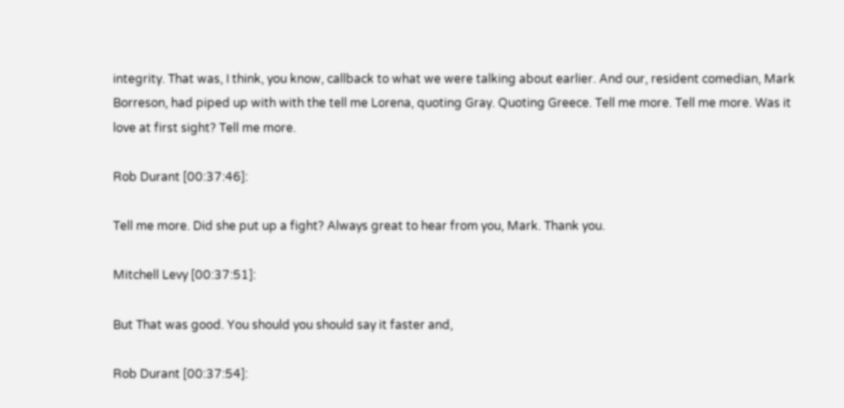integrity. That was, I think, you know, callback to what we were talking about earlier. And our, resident comedian, Mark Borreson, had piped up with with the tell me Lorena, quoting Gray. Quoting Greece. Tell me more. Tell me more. Was it love at first sight? Tell me more.

Rob Durant [00:37:46]:

Tell me more. Did she put up a fight? Always great to hear from you, Mark. Thank you.

Mitchell Levy [00:37:51]:

But That was good. You should you should say it faster and,

Rob Durant [00:37:54]: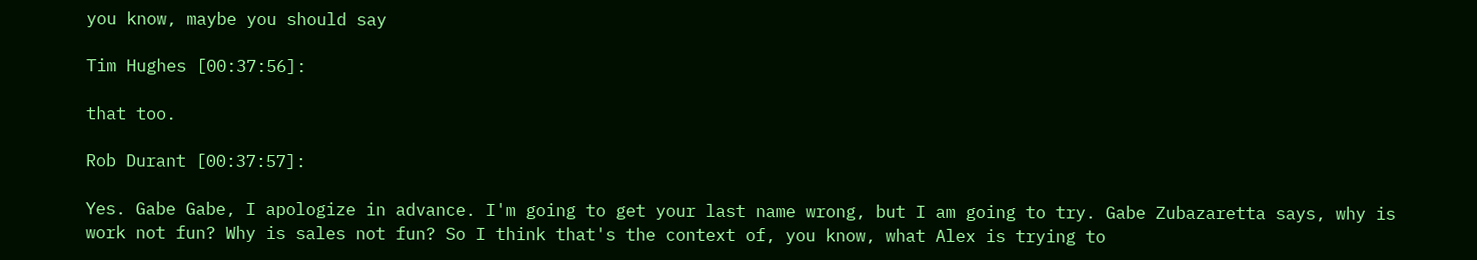you know, maybe you should say

Tim Hughes [00:37:56]:

that too.

Rob Durant [00:37:57]:

Yes. Gabe Gabe, I apologize in advance. I'm going to get your last name wrong, but I am going to try. Gabe Zubazaretta says, why is work not fun? Why is sales not fun? So I think that's the context of, you know, what Alex is trying to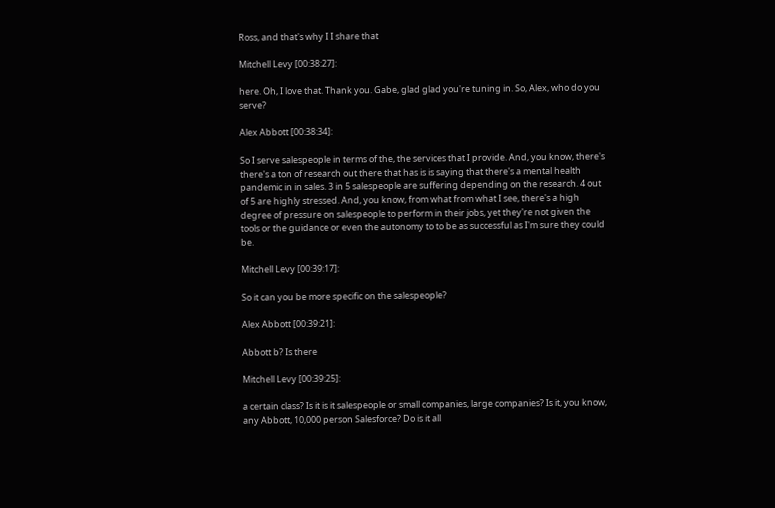Ross, and that's why I I share that

Mitchell Levy [00:38:27]:

here. Oh, I love that. Thank you. Gabe, glad glad you're tuning in. So, Alex, who do you serve?

Alex Abbott [00:38:34]:

So I serve salespeople in terms of the, the services that I provide. And, you know, there's there's a ton of research out there that has is is saying that there's a mental health pandemic in in sales. 3 in 5 salespeople are suffering depending on the research. 4 out of 5 are highly stressed. And, you know, from what from what I see, there's a high degree of pressure on salespeople to perform in their jobs, yet they're not given the tools or the guidance or even the autonomy to to be as successful as I'm sure they could be.

Mitchell Levy [00:39:17]:

So it can you be more specific on the salespeople?

Alex Abbott [00:39:21]:

Abbott b? Is there

Mitchell Levy [00:39:25]:

a certain class? Is it is it salespeople or small companies, large companies? Is it, you know, any Abbott, 10,000 person Salesforce? Do is it all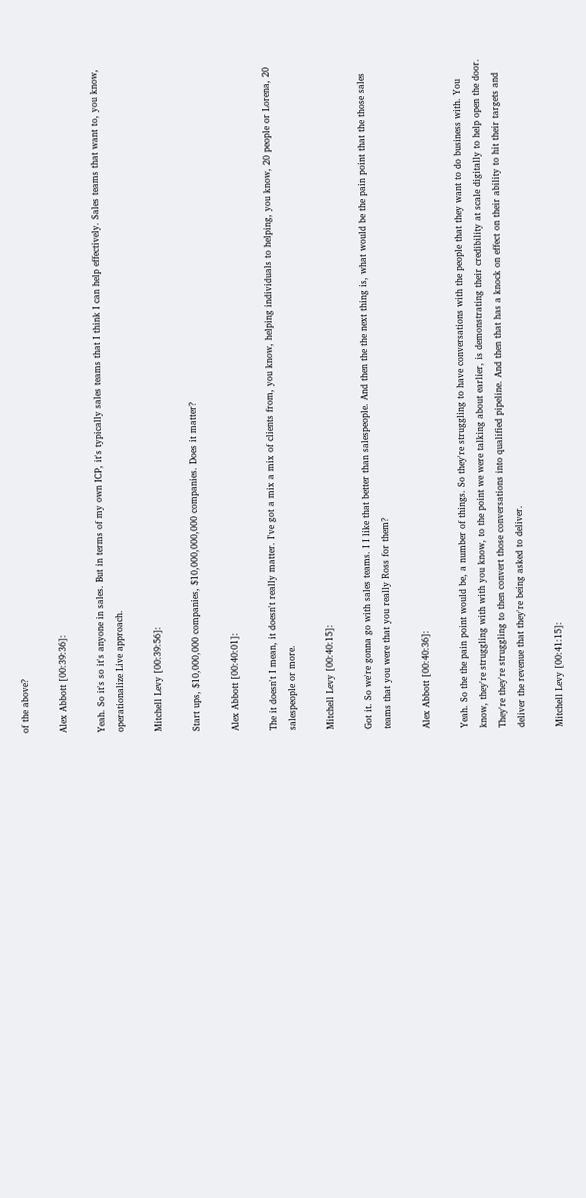of the above?

Alex Abbott [00:39:36]:

Yeah. So it's so it's anyone in sales. But in terms of my own ICP, it's typically sales teams that I think I can help effectively. Sales teams that want to, you know, operationalize Live approach.

Mitchell Levy [00:39:56]:

Start ups, $10,000,000 companies, $10,000,000,000 companies. Does it matter?

Alex Abbott [00:40:01]:

The it doesn't I mean, it doesn't really matter. I've got a mix a mix of clients from, you know, helping individuals to helping, you know, 20 people or Lorena, 20 salespeople or more.

Mitchell Levy [00:40:15]:

Got it. So we're gonna go with sales teams. I I like that better than salespeople. And then the the next thing is, what would be the pain point that the those sales teams that you were that you really Ross for them?

Alex Abbott [00:40:36]:

Yeah. So the the pain point would be, a number of things. So they're struggling to have conversations with the people that they want to do business with. You know, they're struggling with with you know, to the point we were talking about earlier, is demonstrating their credibility at scale digitally to help open the door. They're they're struggling to then convert those conversations into qualified pipeline. And then that has a knock on effect on their ability to hit their targets and deliver the revenue that they're being asked to deliver.

Mitchell Levy [00:41:15]: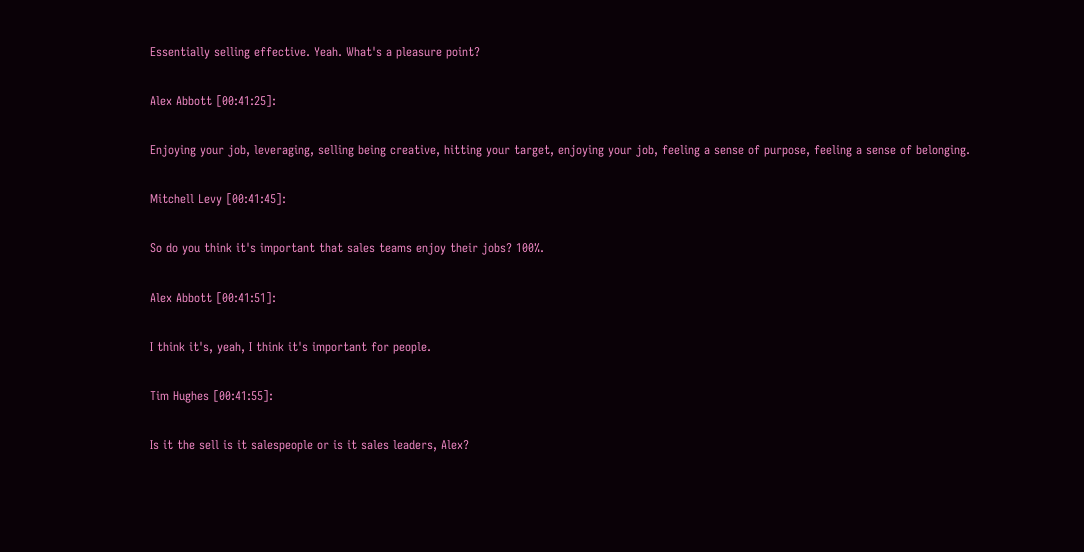Essentially selling effective. Yeah. What's a pleasure point?

Alex Abbott [00:41:25]:

Enjoying your job, leveraging, selling being creative, hitting your target, enjoying your job, feeling a sense of purpose, feeling a sense of belonging.

Mitchell Levy [00:41:45]:

So do you think it's important that sales teams enjoy their jobs? 100%.

Alex Abbott [00:41:51]:

I think it's, yeah, I think it's important for people.

Tim Hughes [00:41:55]:

Is it the sell is it salespeople or is it sales leaders, Alex?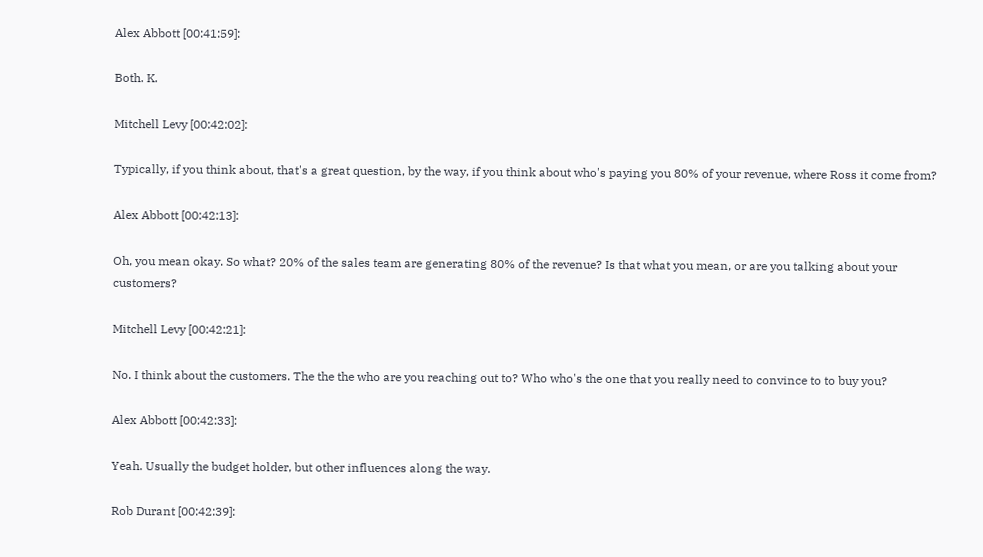Alex Abbott [00:41:59]:

Both. K.

Mitchell Levy [00:42:02]:

Typically, if you think about, that's a great question, by the way, if you think about who's paying you 80% of your revenue, where Ross it come from?

Alex Abbott [00:42:13]:

Oh, you mean okay. So what? 20% of the sales team are generating 80% of the revenue? Is that what you mean, or are you talking about your customers?

Mitchell Levy [00:42:21]:

No. I think about the customers. The the the who are you reaching out to? Who who's the one that you really need to convince to to buy you?

Alex Abbott [00:42:33]:

Yeah. Usually the budget holder, but other influences along the way.

Rob Durant [00:42:39]: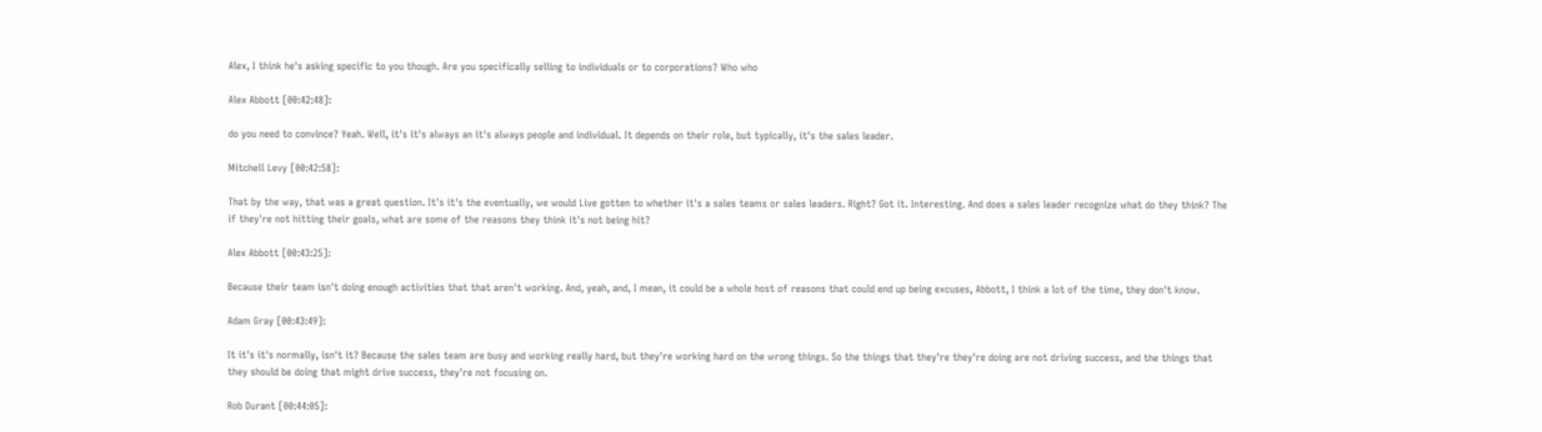Alex, I think he's asking specific to you though. Are you specifically selling to individuals or to corporations? Who who

Alex Abbott [00:42:48]:

do you need to convince? Yeah. Well, it's it's always an it's always people and individual. It depends on their role, but typically, it's the sales leader.

Mitchell Levy [00:42:58]:

That by the way, that was a great question. It's it's the eventually, we would Live gotten to whether it's a sales teams or sales leaders. Right? Got it. Interesting. And does a sales leader recognize what do they think? The if they're not hitting their goals, what are some of the reasons they think it's not being hit?

Alex Abbott [00:43:25]:

Because their team isn't doing enough activities that that aren't working. And, yeah, and, I mean, it could be a whole host of reasons that could end up being excuses, Abbott, I think a lot of the time, they don't know.

Adam Gray [00:43:49]:

It it's it's normally, isn't it? Because the sales team are busy and working really hard, but they're working hard on the wrong things. So the things that they're they're doing are not driving success, and the things that they should be doing that might drive success, they're not focusing on.

Rob Durant [00:44:05]: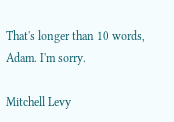That's longer than 10 words, Adam. I'm sorry.

Mitchell Levy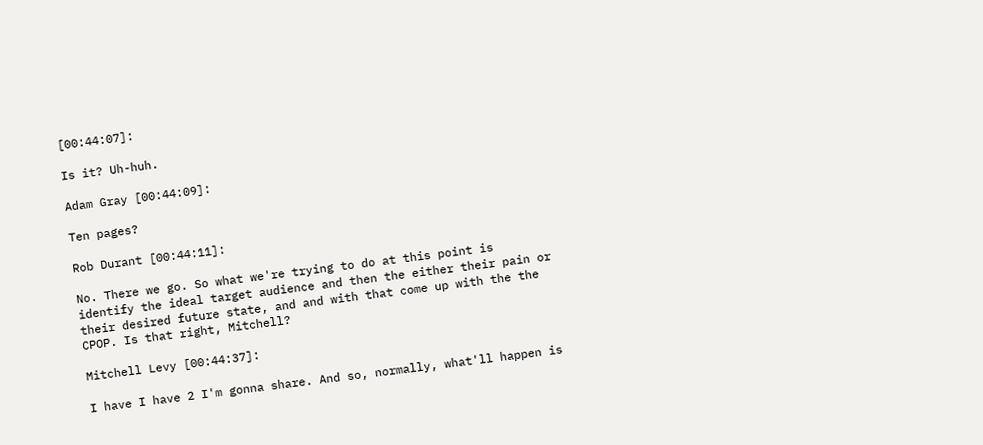[00:44:07]:

Is it? Uh-huh.

Adam Gray [00:44:09]:

Ten pages?

Rob Durant [00:44:11]:

No. There we go. So what we're trying to do at this point is identify the ideal target audience and then the either their pain or their desired future state, and and with that come up with the the CPOP. Is that right, Mitchell?

Mitchell Levy [00:44:37]:

I have I have 2 I'm gonna share. And so, normally, what'll happen is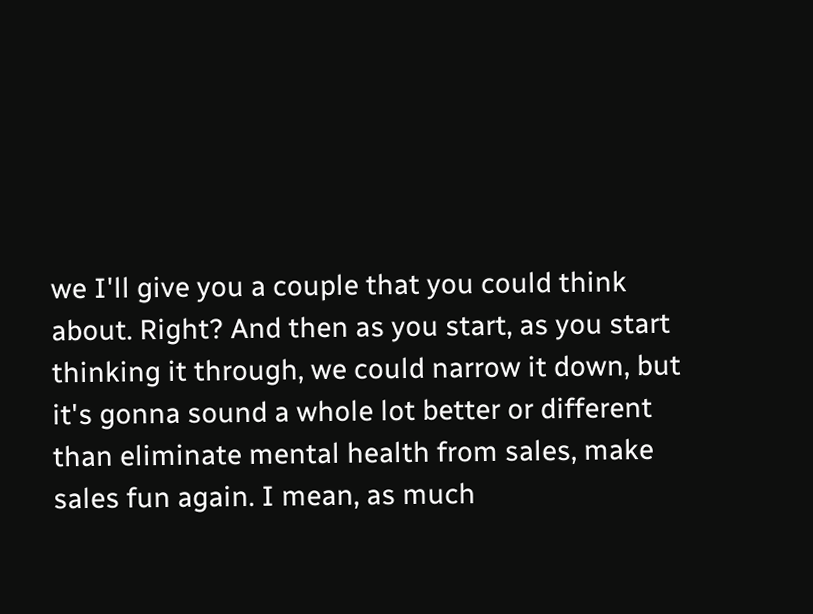we I'll give you a couple that you could think about. Right? And then as you start, as you start thinking it through, we could narrow it down, but it's gonna sound a whole lot better or different than eliminate mental health from sales, make sales fun again. I mean, as much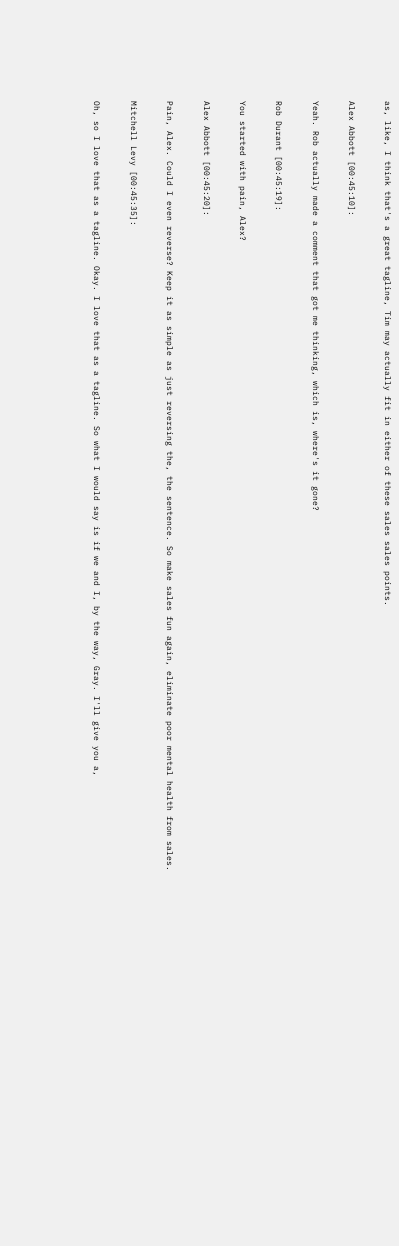as, like, I think that's a great tagline, Tim may actually fit in either of these sales sales points.

Alex Abbott [00:45:10]:

Yeah. Rob actually made a comment that got me thinking, which is, where's it gone?

Rob Durant [00:45:19]:

You started with pain, Alex?

Alex Abbott [00:45:20]:

Pain, Alex. Could I even reverse? Keep it as simple as just reversing the, the sentence. So make sales fun again, eliminate poor mental health from sales.

Mitchell Levy [00:45:35]:

Oh, so I love that as a tagline. Okay. I love that as a tagline. So what I would say is if we and I, by the way, Gray. I'll give you a,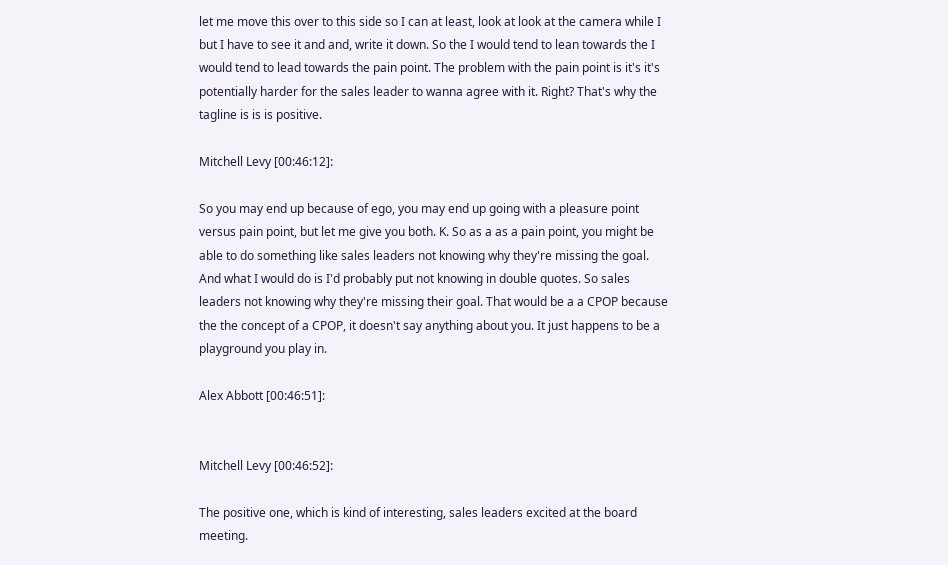let me move this over to this side so I can at least, look at look at the camera while I but I have to see it and and, write it down. So the I would tend to lean towards the I would tend to lead towards the pain point. The problem with the pain point is it's it's potentially harder for the sales leader to wanna agree with it. Right? That's why the tagline is is is positive.

Mitchell Levy [00:46:12]:

So you may end up because of ego, you may end up going with a pleasure point versus pain point, but let me give you both. K. So as a as a pain point, you might be able to do something like sales leaders not knowing why they're missing the goal. And what I would do is I'd probably put not knowing in double quotes. So sales leaders not knowing why they're missing their goal. That would be a a CPOP because the the concept of a CPOP, it doesn't say anything about you. It just happens to be a playground you play in.

Alex Abbott [00:46:51]:


Mitchell Levy [00:46:52]:

The positive one, which is kind of interesting, sales leaders excited at the board meeting.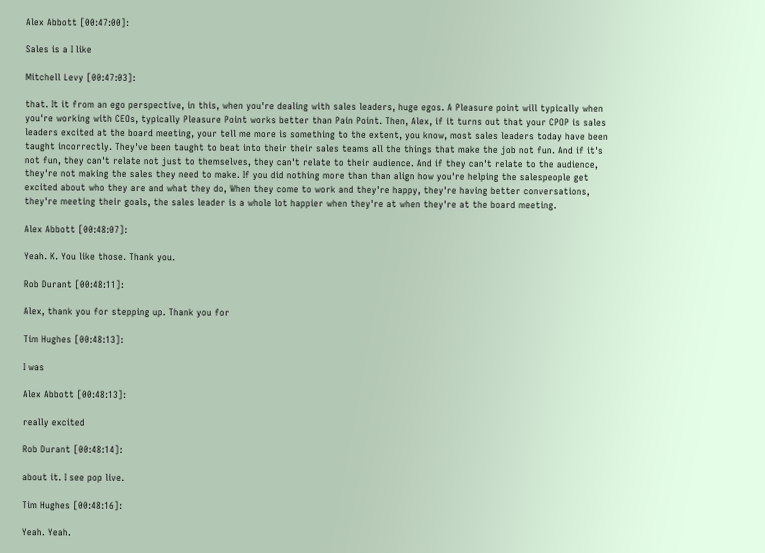Alex Abbott [00:47:00]:

Sales is a I like

Mitchell Levy [00:47:03]:

that. It it from an ego perspective, in this, when you're dealing with sales leaders, huge egos. A Pleasure point will typically when you're working with CEOs, typically Pleasure Point works better than Pain Point. Then, Alex, if it turns out that your CPOP is sales leaders excited at the board meeting, your tell me more is something to the extent, you know, most sales leaders today have been taught incorrectly. They've been taught to beat into their their sales teams all the things that make the job not fun. And if it's not fun, they can't relate not just to themselves, they can't relate to their audience. And if they can't relate to the audience, they're not making the sales they need to make. If you did nothing more than than align how you're helping the salespeople get excited about who they are and what they do, When they come to work and they're happy, they're having better conversations, they're meeting their goals, the sales leader is a whole lot happier when they're at when they're at the board meeting.

Alex Abbott [00:48:07]:

Yeah. K. You like those. Thank you.

Rob Durant [00:48:11]:

Alex, thank you for stepping up. Thank you for

Tim Hughes [00:48:13]:

I was

Alex Abbott [00:48:13]:

really excited

Rob Durant [00:48:14]:

about it. I see pop live.

Tim Hughes [00:48:16]:

Yeah. Yeah.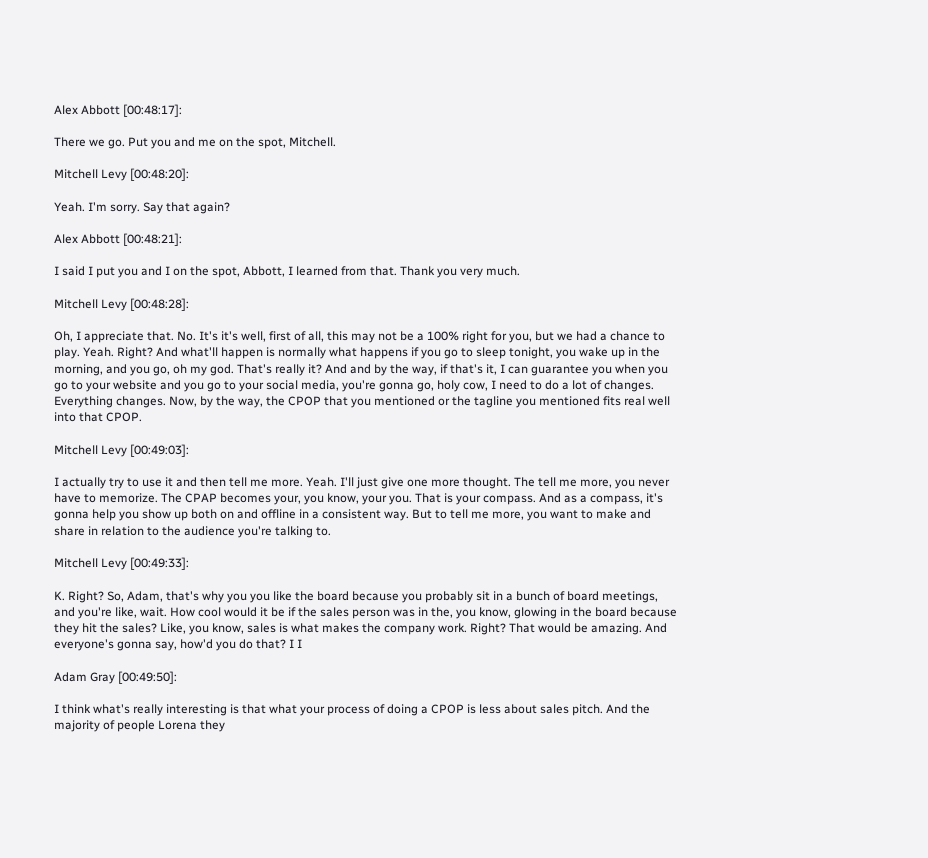Alex Abbott [00:48:17]:

There we go. Put you and me on the spot, Mitchell.

Mitchell Levy [00:48:20]:

Yeah. I'm sorry. Say that again?

Alex Abbott [00:48:21]:

I said I put you and I on the spot, Abbott, I learned from that. Thank you very much.

Mitchell Levy [00:48:28]:

Oh, I appreciate that. No. It's it's well, first of all, this may not be a 100% right for you, but we had a chance to play. Yeah. Right? And what'll happen is normally what happens if you go to sleep tonight, you wake up in the morning, and you go, oh my god. That's really it? And and by the way, if that's it, I can guarantee you when you go to your website and you go to your social media, you're gonna go, holy cow, I need to do a lot of changes. Everything changes. Now, by the way, the CPOP that you mentioned or the tagline you mentioned fits real well into that CPOP.

Mitchell Levy [00:49:03]:

I actually try to use it and then tell me more. Yeah. I'll just give one more thought. The tell me more, you never have to memorize. The CPAP becomes your, you know, your you. That is your compass. And as a compass, it's gonna help you show up both on and offline in a consistent way. But to tell me more, you want to make and share in relation to the audience you're talking to.

Mitchell Levy [00:49:33]:

K. Right? So, Adam, that's why you you like the board because you probably sit in a bunch of board meetings, and you're like, wait. How cool would it be if the sales person was in the, you know, glowing in the board because they hit the sales? Like, you know, sales is what makes the company work. Right? That would be amazing. And everyone's gonna say, how'd you do that? I I

Adam Gray [00:49:50]:

I think what's really interesting is that what your process of doing a CPOP is less about sales pitch. And the majority of people Lorena they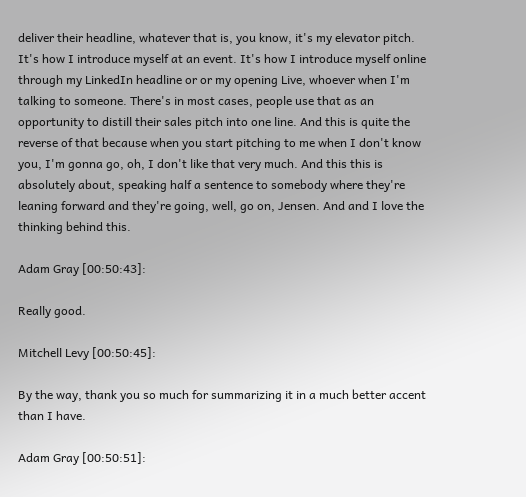deliver their headline, whatever that is, you know, it's my elevator pitch. It's how I introduce myself at an event. It's how I introduce myself online through my LinkedIn headline or or my opening Live, whoever when I'm talking to someone. There's in most cases, people use that as an opportunity to distill their sales pitch into one line. And this is quite the reverse of that because when you start pitching to me when I don't know you, I'm gonna go, oh, I don't like that very much. And this this is absolutely about, speaking half a sentence to somebody where they're leaning forward and they're going, well, go on, Jensen. And and I love the thinking behind this.

Adam Gray [00:50:43]:

Really good.

Mitchell Levy [00:50:45]:

By the way, thank you so much for summarizing it in a much better accent than I have.

Adam Gray [00:50:51]: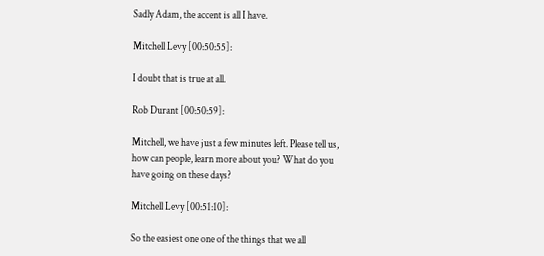Sadly Adam, the accent is all I have.

Mitchell Levy [00:50:55]:

I doubt that is true at all.

Rob Durant [00:50:59]:

Mitchell, we have just a few minutes left. Please tell us, how can people, learn more about you? What do you have going on these days?

Mitchell Levy [00:51:10]:

So the easiest one one of the things that we all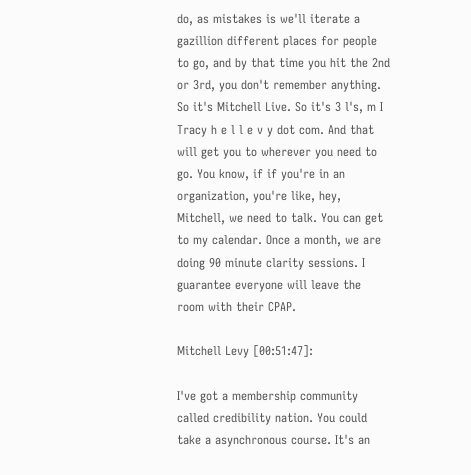do, as mistakes is we'll iterate a gazillion different places for people to go, and by that time you hit the 2nd or 3rd, you don't remember anything. So it's Mitchell Live. So it's 3 l's, m I Tracy h e l l e v y dot com. And that will get you to wherever you need to go. You know, if if you're in an organization, you're like, hey, Mitchell, we need to talk. You can get to my calendar. Once a month, we are doing 90 minute clarity sessions. I guarantee everyone will leave the room with their CPAP.

Mitchell Levy [00:51:47]:

I've got a membership community called credibility nation. You could take a asynchronous course. It's an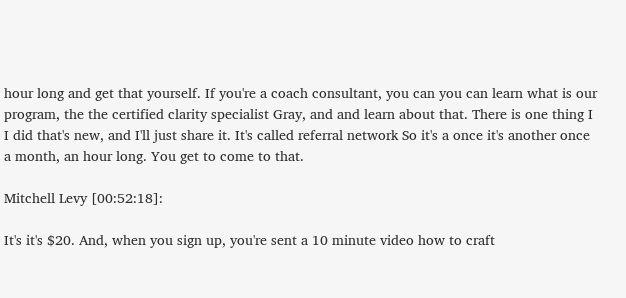hour long and get that yourself. If you're a coach consultant, you can you can learn what is our program, the the certified clarity specialist Gray, and and learn about that. There is one thing I I did that's new, and I'll just share it. It's called referral network So it's a once it's another once a month, an hour long. You get to come to that.

Mitchell Levy [00:52:18]:

It's it's $20. And, when you sign up, you're sent a 10 minute video how to craft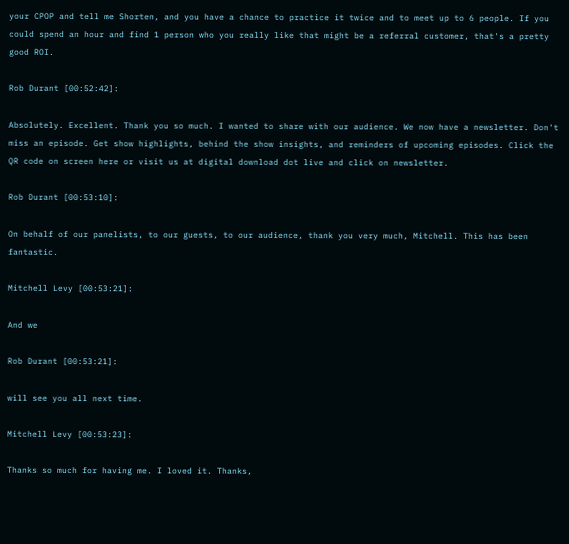your CPOP and tell me Shorten, and you have a chance to practice it twice and to meet up to 6 people. If you could spend an hour and find 1 person who you really like that might be a referral customer, that's a pretty good ROI.

Rob Durant [00:52:42]:

Absolutely. Excellent. Thank you so much. I wanted to share with our audience. We now have a newsletter. Don't miss an episode. Get show highlights, behind the show insights, and reminders of upcoming episodes. Click the QR code on screen here or visit us at digital download dot live and click on newsletter.

Rob Durant [00:53:10]:

On behalf of our panelists, to our guests, to our audience, thank you very much, Mitchell. This has been fantastic.

Mitchell Levy [00:53:21]:

And we

Rob Durant [00:53:21]:

will see you all next time.

Mitchell Levy [00:53:23]:

Thanks so much for having me. I loved it. Thanks,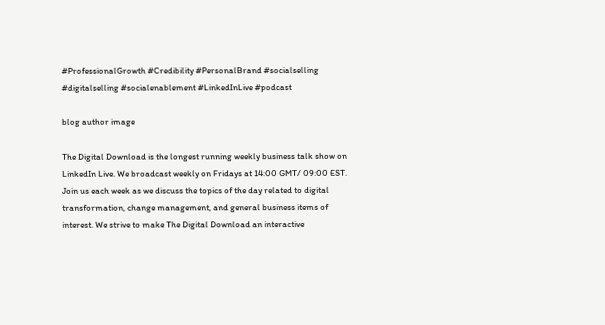#ProfessionalGrowth #Credibility #PersonalBrand #socialselling #digitalselling #socialenablement #LinkedInLive #podcast

blog author image

The Digital Download is the longest running weekly business talk show on LinkedIn Live. We broadcast weekly on Fridays at 14:00 GMT/ 09:00 EST. Join us each week as we discuss the topics of the day related to digital transformation, change management, and general business items of interest. We strive to make The Digital Download an interactive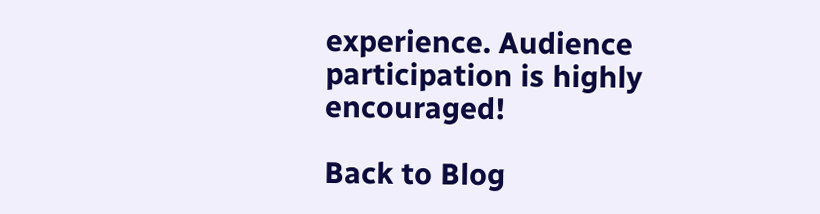experience. Audience participation is highly encouraged!

Back to Blog